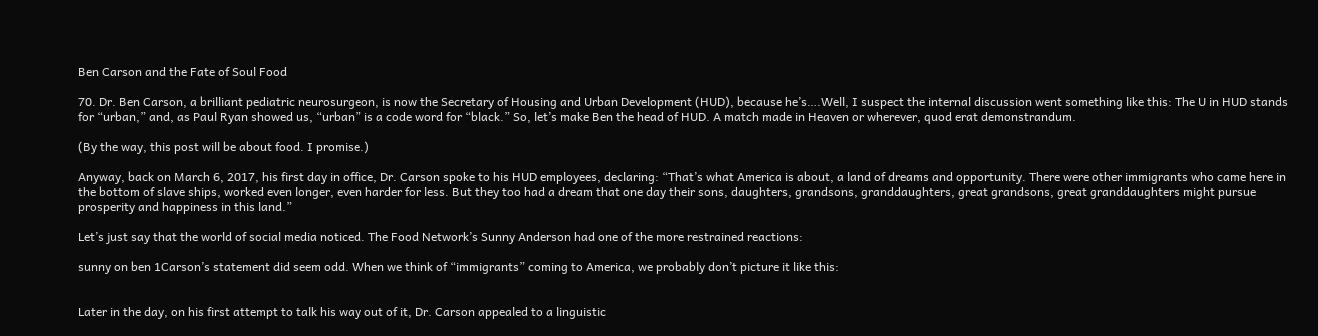Ben Carson and the Fate of Soul Food

70. Dr. Ben Carson, a brilliant pediatric neurosurgeon, is now the Secretary of Housing and Urban Development (HUD), because he’s….Well, I suspect the internal discussion went something like this: The U in HUD stands for “urban,” and, as Paul Ryan showed us, “urban” is a code word for “black.” So, let’s make Ben the head of HUD. A match made in Heaven or wherever, quod erat demonstrandum.

(By the way, this post will be about food. I promise.)

Anyway, back on March 6, 2017, his first day in office, Dr. Carson spoke to his HUD employees, declaring: “That’s what America is about, a land of dreams and opportunity. There were other immigrants who came here in the bottom of slave ships, worked even longer, even harder for less. But they too had a dream that one day their sons, daughters, grandsons, granddaughters, great grandsons, great granddaughters might pursue prosperity and happiness in this land.”

Let’s just say that the world of social media noticed. The Food Network’s Sunny Anderson had one of the more restrained reactions:

sunny on ben 1Carson’s statement did seem odd. When we think of “immigrants” coming to America, we probably don’t picture it like this:


Later in the day, on his first attempt to talk his way out of it, Dr. Carson appealed to a linguistic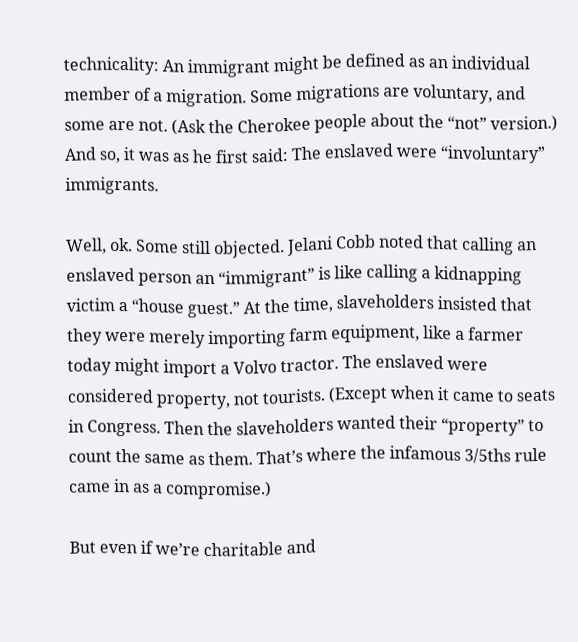technicality: An immigrant might be defined as an individual member of a migration. Some migrations are voluntary, and some are not. (Ask the Cherokee people about the “not” version.) And so, it was as he first said: The enslaved were “involuntary” immigrants.

Well, ok. Some still objected. Jelani Cobb noted that calling an enslaved person an “immigrant” is like calling a kidnapping victim a “house guest.” At the time, slaveholders insisted that they were merely importing farm equipment, like a farmer today might import a Volvo tractor. The enslaved were considered property, not tourists. (Except when it came to seats in Congress. Then the slaveholders wanted their “property” to count the same as them. That’s where the infamous 3/5ths rule came in as a compromise.)

But even if we’re charitable and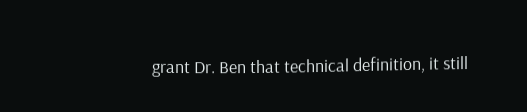grant Dr. Ben that technical definition, it still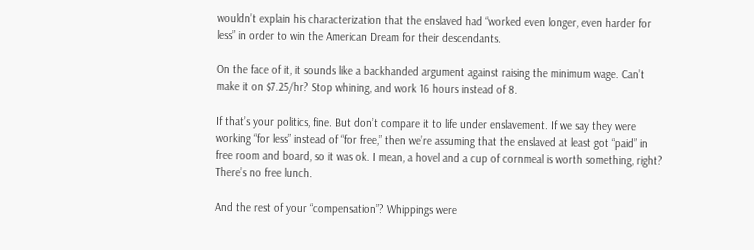wouldn’t explain his characterization that the enslaved had “worked even longer, even harder for less” in order to win the American Dream for their descendants.

On the face of it, it sounds like a backhanded argument against raising the minimum wage. Can’t make it on $7.25/hr? Stop whining, and work 16 hours instead of 8.

If that’s your politics, fine. But don’t compare it to life under enslavement. If we say they were working “for less” instead of “for free,” then we’re assuming that the enslaved at least got “paid” in free room and board, so it was ok. I mean, a hovel and a cup of cornmeal is worth something, right? There’s no free lunch.

And the rest of your “compensation”? Whippings were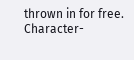thrown in for free. Character-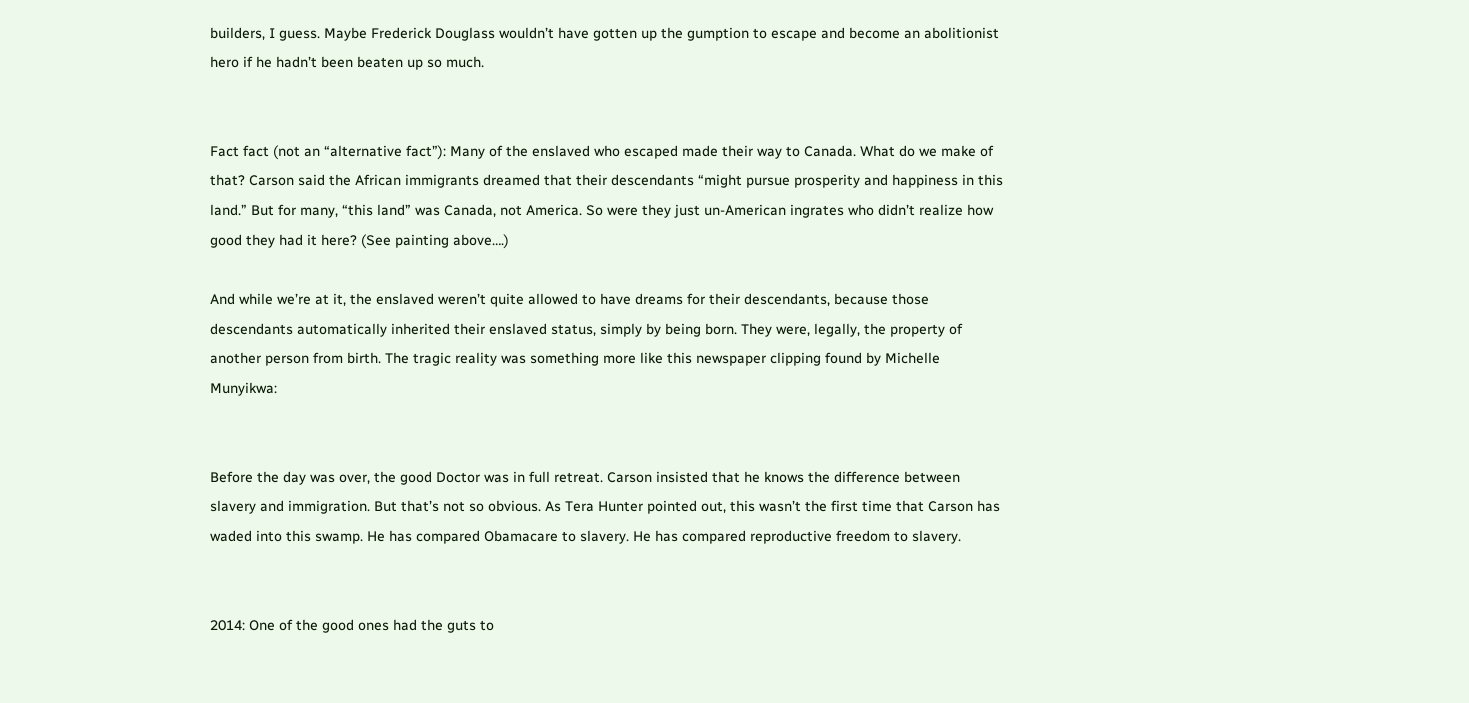builders, I guess. Maybe Frederick Douglass wouldn’t have gotten up the gumption to escape and become an abolitionist hero if he hadn’t been beaten up so much.


Fact fact (not an “alternative fact”): Many of the enslaved who escaped made their way to Canada. What do we make of that? Carson said the African immigrants dreamed that their descendants “might pursue prosperity and happiness in this land.” But for many, “this land” was Canada, not America. So were they just un-American ingrates who didn’t realize how good they had it here? (See painting above….)

And while we’re at it, the enslaved weren’t quite allowed to have dreams for their descendants, because those descendants automatically inherited their enslaved status, simply by being born. They were, legally, the property of another person from birth. The tragic reality was something more like this newspaper clipping found by Michelle Munyikwa:


Before the day was over, the good Doctor was in full retreat. Carson insisted that he knows the difference between slavery and immigration. But that’s not so obvious. As Tera Hunter pointed out, this wasn’t the first time that Carson has waded into this swamp. He has compared Obamacare to slavery. He has compared reproductive freedom to slavery.


2014: One of the good ones had the guts to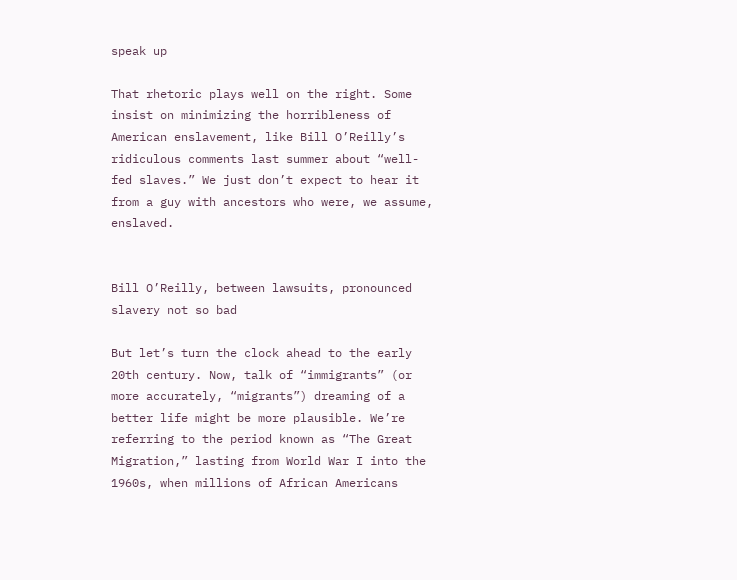speak up

That rhetoric plays well on the right. Some insist on minimizing the horribleness of American enslavement, like Bill O’Reilly’s ridiculous comments last summer about “well-fed slaves.” We just don’t expect to hear it from a guy with ancestors who were, we assume, enslaved.


Bill O’Reilly, between lawsuits, pronounced slavery not so bad

But let’s turn the clock ahead to the early 20th century. Now, talk of “immigrants” (or more accurately, “migrants”) dreaming of a better life might be more plausible. We’re referring to the period known as “The Great Migration,” lasting from World War I into the 1960s, when millions of African Americans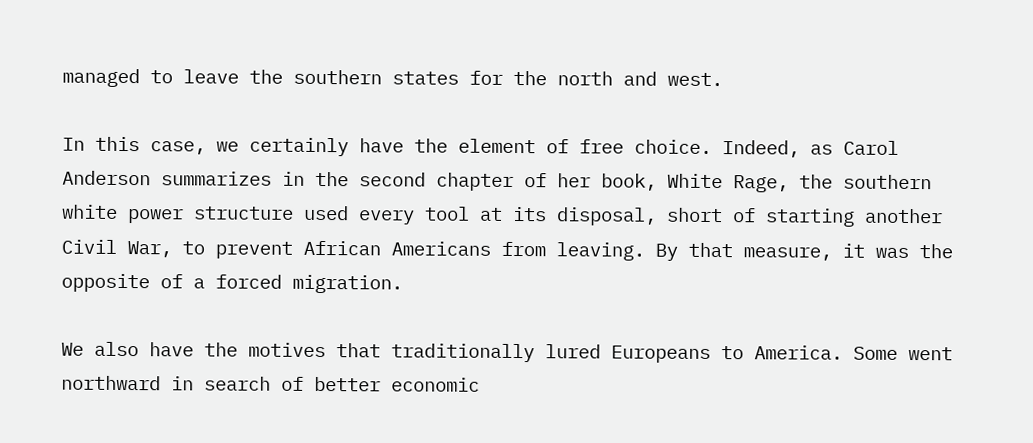managed to leave the southern states for the north and west.

In this case, we certainly have the element of free choice. Indeed, as Carol Anderson summarizes in the second chapter of her book, White Rage, the southern white power structure used every tool at its disposal, short of starting another Civil War, to prevent African Americans from leaving. By that measure, it was the opposite of a forced migration.

We also have the motives that traditionally lured Europeans to America. Some went northward in search of better economic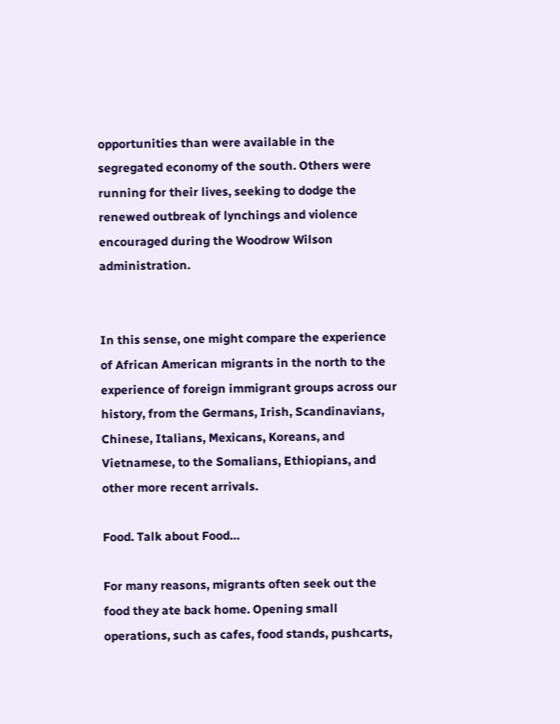opportunities than were available in the segregated economy of the south. Others were running for their lives, seeking to dodge the renewed outbreak of lynchings and violence encouraged during the Woodrow Wilson administration.


In this sense, one might compare the experience of African American migrants in the north to the experience of foreign immigrant groups across our history, from the Germans, Irish, Scandinavians, Chinese, Italians, Mexicans, Koreans, and Vietnamese, to the Somalians, Ethiopians, and other more recent arrivals.

Food. Talk about Food…

For many reasons, migrants often seek out the food they ate back home. Opening small operations, such as cafes, food stands, pushcarts,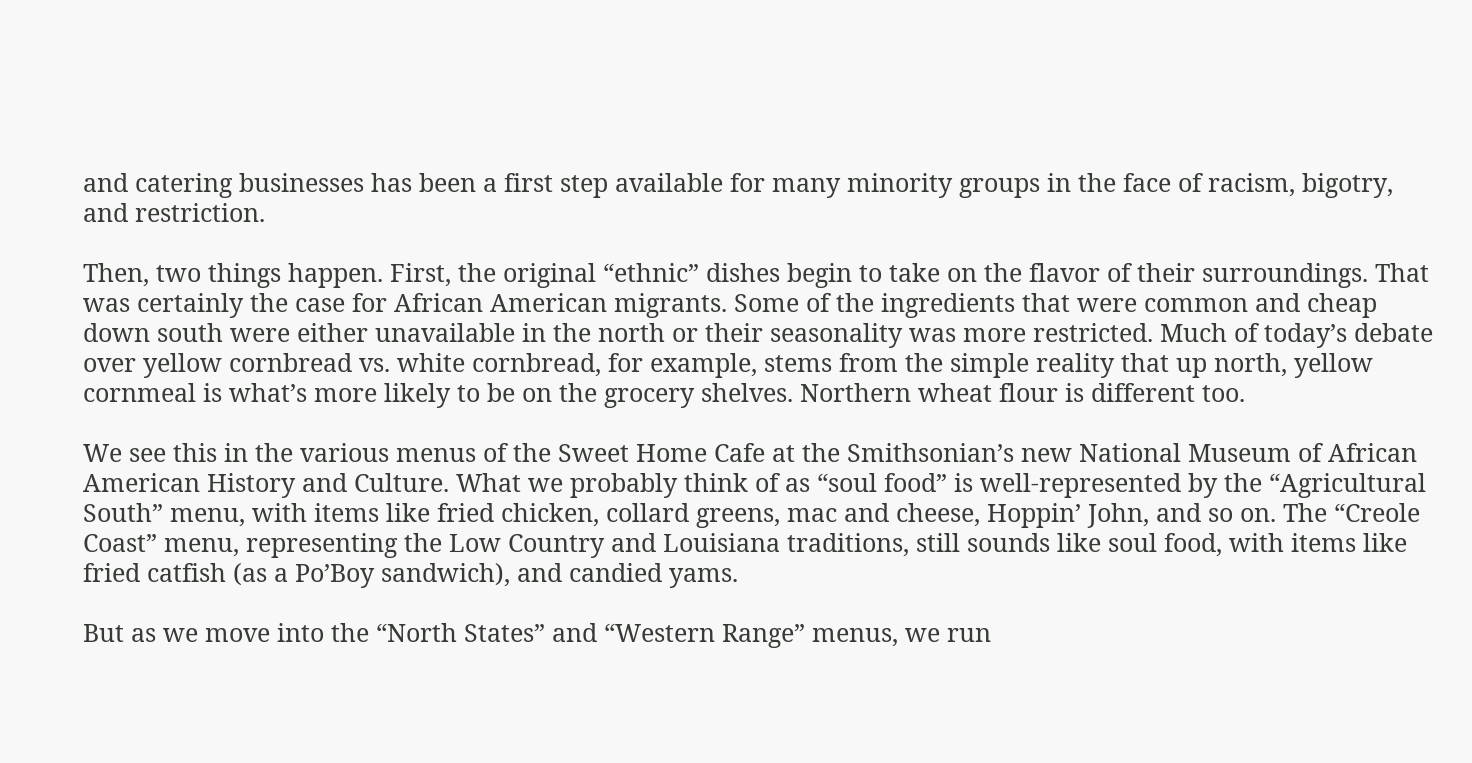and catering businesses has been a first step available for many minority groups in the face of racism, bigotry, and restriction.

Then, two things happen. First, the original “ethnic” dishes begin to take on the flavor of their surroundings. That was certainly the case for African American migrants. Some of the ingredients that were common and cheap down south were either unavailable in the north or their seasonality was more restricted. Much of today’s debate over yellow cornbread vs. white cornbread, for example, stems from the simple reality that up north, yellow cornmeal is what’s more likely to be on the grocery shelves. Northern wheat flour is different too.

We see this in the various menus of the Sweet Home Cafe at the Smithsonian’s new National Museum of African American History and Culture. What we probably think of as “soul food” is well-represented by the “Agricultural South” menu, with items like fried chicken, collard greens, mac and cheese, Hoppin’ John, and so on. The “Creole Coast” menu, representing the Low Country and Louisiana traditions, still sounds like soul food, with items like fried catfish (as a Po’Boy sandwich), and candied yams.

But as we move into the “North States” and “Western Range” menus, we run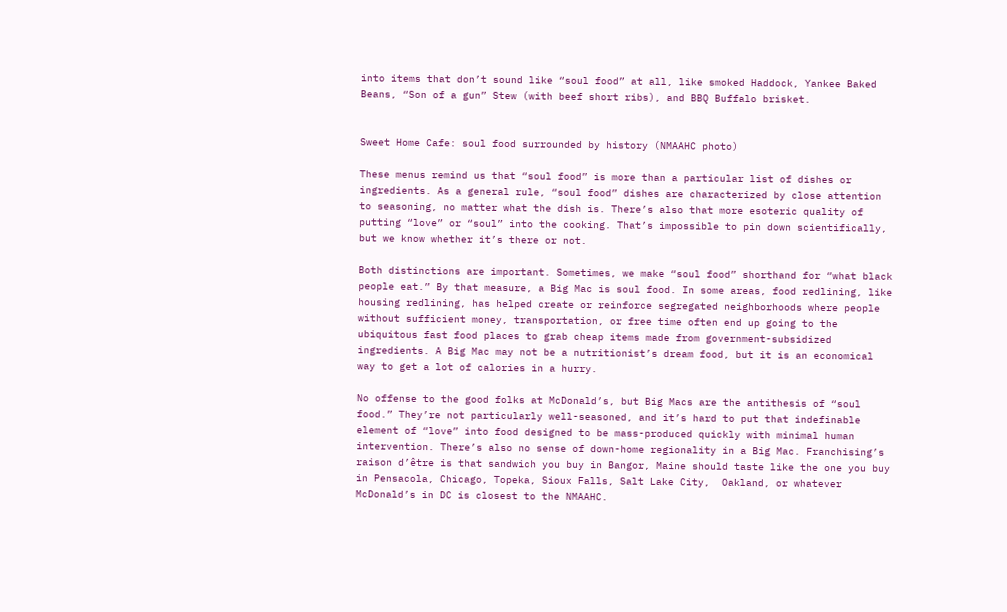into items that don’t sound like “soul food” at all, like smoked Haddock, Yankee Baked Beans, “Son of a gun” Stew (with beef short ribs), and BBQ Buffalo brisket.


Sweet Home Cafe: soul food surrounded by history (NMAAHC photo)

These menus remind us that “soul food” is more than a particular list of dishes or ingredients. As a general rule, “soul food” dishes are characterized by close attention to seasoning, no matter what the dish is. There’s also that more esoteric quality of putting “love” or “soul” into the cooking. That’s impossible to pin down scientifically, but we know whether it’s there or not.

Both distinctions are important. Sometimes, we make “soul food” shorthand for “what black people eat.” By that measure, a Big Mac is soul food. In some areas, food redlining, like housing redlining, has helped create or reinforce segregated neighborhoods where people without sufficient money, transportation, or free time often end up going to the ubiquitous fast food places to grab cheap items made from government-subsidized ingredients. A Big Mac may not be a nutritionist’s dream food, but it is an economical way to get a lot of calories in a hurry.

No offense to the good folks at McDonald’s, but Big Macs are the antithesis of “soul food.” They’re not particularly well-seasoned, and it’s hard to put that indefinable element of “love” into food designed to be mass-produced quickly with minimal human intervention. There’s also no sense of down-home regionality in a Big Mac. Franchising’s raison d’être is that sandwich you buy in Bangor, Maine should taste like the one you buy in Pensacola, Chicago, Topeka, Sioux Falls, Salt Lake City,  Oakland, or whatever McDonald’s in DC is closest to the NMAAHC.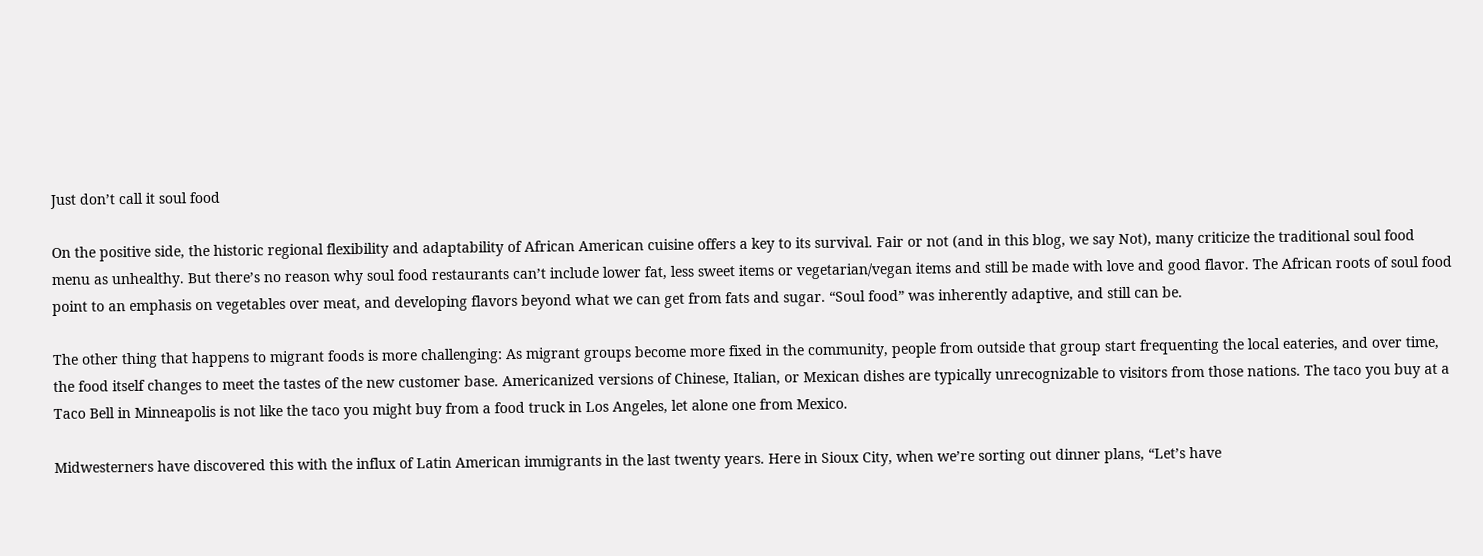Just don’t call it soul food

On the positive side, the historic regional flexibility and adaptability of African American cuisine offers a key to its survival. Fair or not (and in this blog, we say Not), many criticize the traditional soul food menu as unhealthy. But there’s no reason why soul food restaurants can’t include lower fat, less sweet items or vegetarian/vegan items and still be made with love and good flavor. The African roots of soul food point to an emphasis on vegetables over meat, and developing flavors beyond what we can get from fats and sugar. “Soul food” was inherently adaptive, and still can be.

The other thing that happens to migrant foods is more challenging: As migrant groups become more fixed in the community, people from outside that group start frequenting the local eateries, and over time, the food itself changes to meet the tastes of the new customer base. Americanized versions of Chinese, Italian, or Mexican dishes are typically unrecognizable to visitors from those nations. The taco you buy at a Taco Bell in Minneapolis is not like the taco you might buy from a food truck in Los Angeles, let alone one from Mexico.

Midwesterners have discovered this with the influx of Latin American immigrants in the last twenty years. Here in Sioux City, when we’re sorting out dinner plans, “Let’s have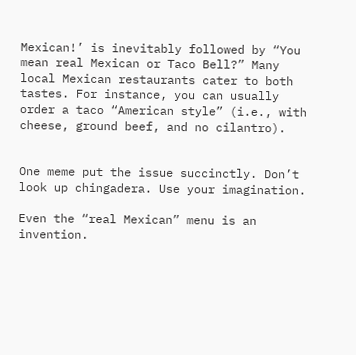Mexican!’ is inevitably followed by “You mean real Mexican or Taco Bell?” Many local Mexican restaurants cater to both tastes. For instance, you can usually order a taco “American style” (i.e., with cheese, ground beef, and no cilantro).


One meme put the issue succinctly. Don’t look up chingadera. Use your imagination.

Even the “real Mexican” menu is an invention.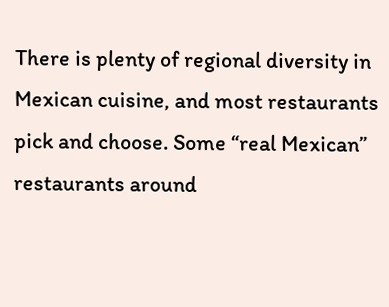There is plenty of regional diversity in Mexican cuisine, and most restaurants pick and choose. Some “real Mexican” restaurants around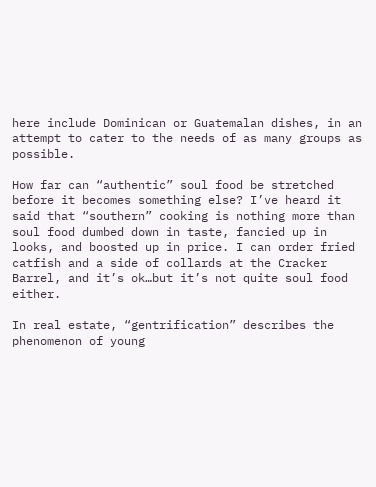here include Dominican or Guatemalan dishes, in an attempt to cater to the needs of as many groups as possible.

How far can “authentic” soul food be stretched before it becomes something else? I’ve heard it said that “southern” cooking is nothing more than soul food dumbed down in taste, fancied up in looks, and boosted up in price. I can order fried catfish and a side of collards at the Cracker Barrel, and it’s ok…but it’s not quite soul food either.

In real estate, “gentrification” describes the phenomenon of young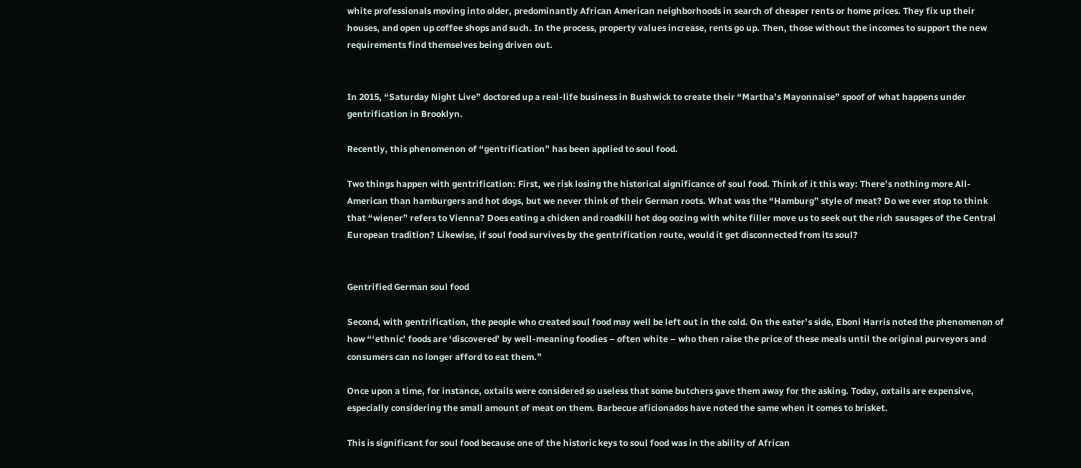white professionals moving into older, predominantly African American neighborhoods in search of cheaper rents or home prices. They fix up their houses, and open up coffee shops and such. In the process, property values increase, rents go up. Then, those without the incomes to support the new requirements find themselves being driven out.


In 2015, “Saturday Night Live” doctored up a real-life business in Bushwick to create their “Martha’s Mayonnaise” spoof of what happens under gentrification in Brooklyn.

Recently, this phenomenon of “gentrification” has been applied to soul food.

Two things happen with gentrification: First, we risk losing the historical significance of soul food. Think of it this way: There’s nothing more All-American than hamburgers and hot dogs, but we never think of their German roots. What was the “Hamburg” style of meat? Do we ever stop to think that “wiener” refers to Vienna? Does eating a chicken and roadkill hot dog oozing with white filler move us to seek out the rich sausages of the Central European tradition? Likewise, if soul food survives by the gentrification route, would it get disconnected from its soul?


Gentrified German soul food

Second, with gentrification, the people who created soul food may well be left out in the cold. On the eater’s side, Eboni Harris noted the phenomenon of how “‘ethnic’ foods are ‘discovered’ by well-meaning foodies – often white – who then raise the price of these meals until the original purveyors and consumers can no longer afford to eat them.”

Once upon a time, for instance, oxtails were considered so useless that some butchers gave them away for the asking. Today, oxtails are expensive, especially considering the small amount of meat on them. Barbecue aficionados have noted the same when it comes to brisket.

This is significant for soul food because one of the historic keys to soul food was in the ability of African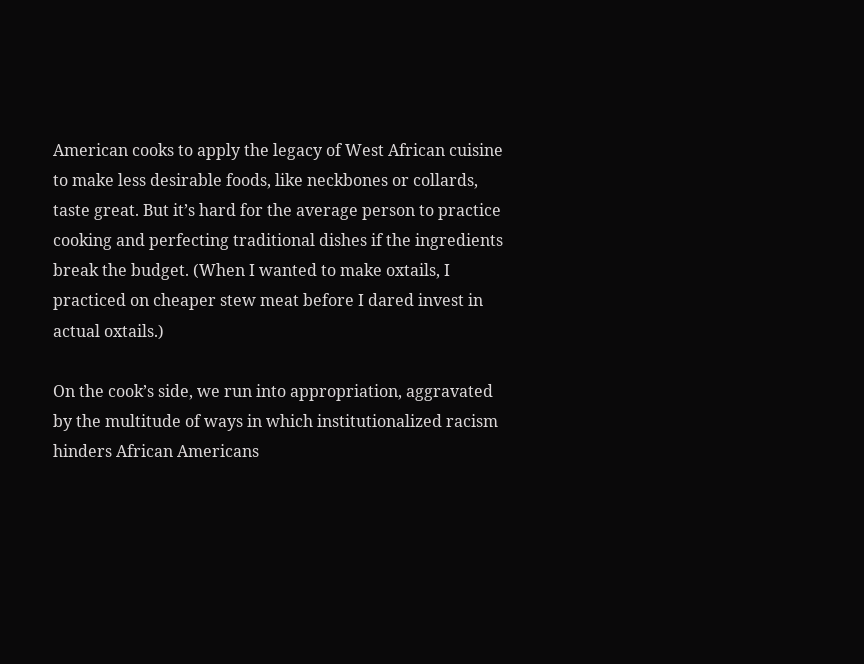American cooks to apply the legacy of West African cuisine to make less desirable foods, like neckbones or collards, taste great. But it’s hard for the average person to practice cooking and perfecting traditional dishes if the ingredients break the budget. (When I wanted to make oxtails, I practiced on cheaper stew meat before I dared invest in actual oxtails.)

On the cook’s side, we run into appropriation, aggravated by the multitude of ways in which institutionalized racism hinders African Americans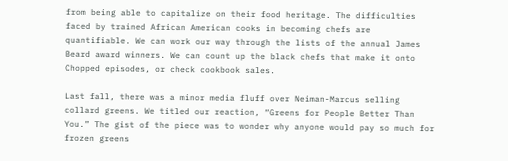from being able to capitalize on their food heritage. The difficulties faced by trained African American cooks in becoming chefs are quantifiable. We can work our way through the lists of the annual James Beard award winners. We can count up the black chefs that make it onto Chopped episodes, or check cookbook sales.

Last fall, there was a minor media fluff over Neiman-Marcus selling collard greens. We titled our reaction, “Greens for People Better Than You.” The gist of the piece was to wonder why anyone would pay so much for frozen greens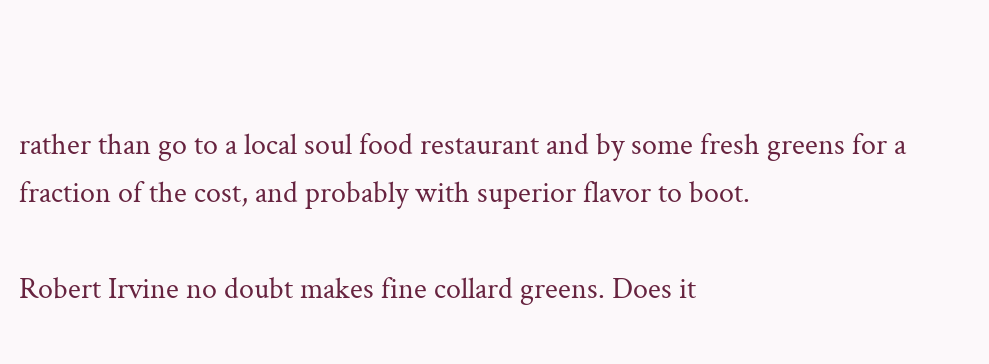rather than go to a local soul food restaurant and by some fresh greens for a fraction of the cost, and probably with superior flavor to boot.

Robert Irvine no doubt makes fine collard greens. Does it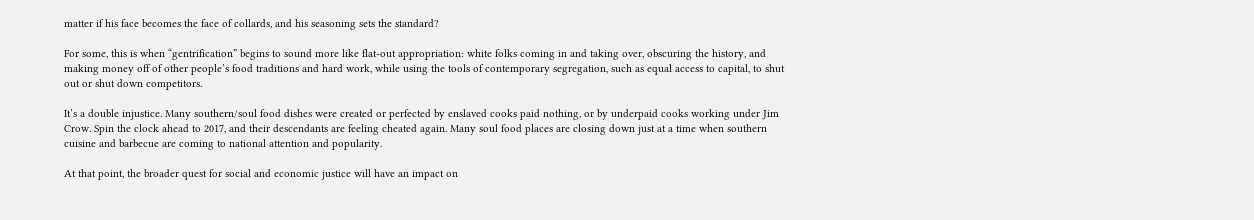matter if his face becomes the face of collards, and his seasoning sets the standard?

For some, this is when “gentrification” begins to sound more like flat-out appropriation: white folks coming in and taking over, obscuring the history, and making money off of other people’s food traditions and hard work, while using the tools of contemporary segregation, such as equal access to capital, to shut out or shut down competitors.

It’s a double injustice. Many southern/soul food dishes were created or perfected by enslaved cooks paid nothing, or by underpaid cooks working under Jim Crow. Spin the clock ahead to 2017, and their descendants are feeling cheated again. Many soul food places are closing down just at a time when southern cuisine and barbecue are coming to national attention and popularity.

At that point, the broader quest for social and economic justice will have an impact on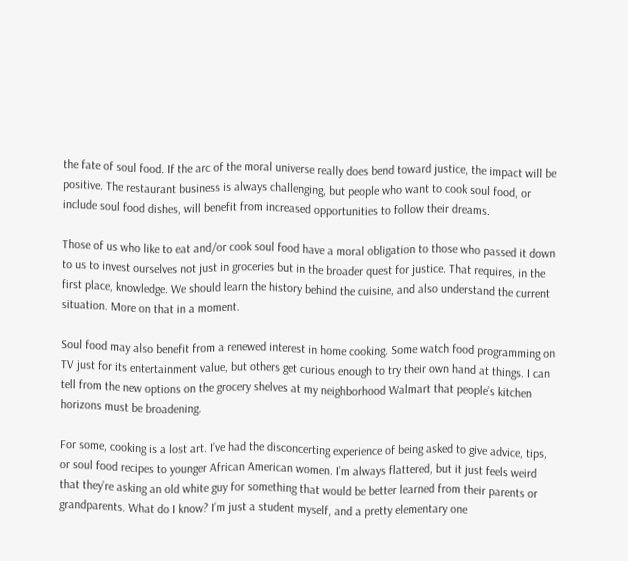the fate of soul food. If the arc of the moral universe really does bend toward justice, the impact will be positive. The restaurant business is always challenging, but people who want to cook soul food, or include soul food dishes, will benefit from increased opportunities to follow their dreams.

Those of us who like to eat and/or cook soul food have a moral obligation to those who passed it down to us to invest ourselves not just in groceries but in the broader quest for justice. That requires, in the first place, knowledge. We should learn the history behind the cuisine, and also understand the current situation. More on that in a moment.

Soul food may also benefit from a renewed interest in home cooking. Some watch food programming on TV just for its entertainment value, but others get curious enough to try their own hand at things. I can tell from the new options on the grocery shelves at my neighborhood Walmart that people’s kitchen horizons must be broadening.

For some, cooking is a lost art. I’ve had the disconcerting experience of being asked to give advice, tips, or soul food recipes to younger African American women. I’m always flattered, but it just feels weird that they’re asking an old white guy for something that would be better learned from their parents or grandparents. What do I know? I’m just a student myself, and a pretty elementary one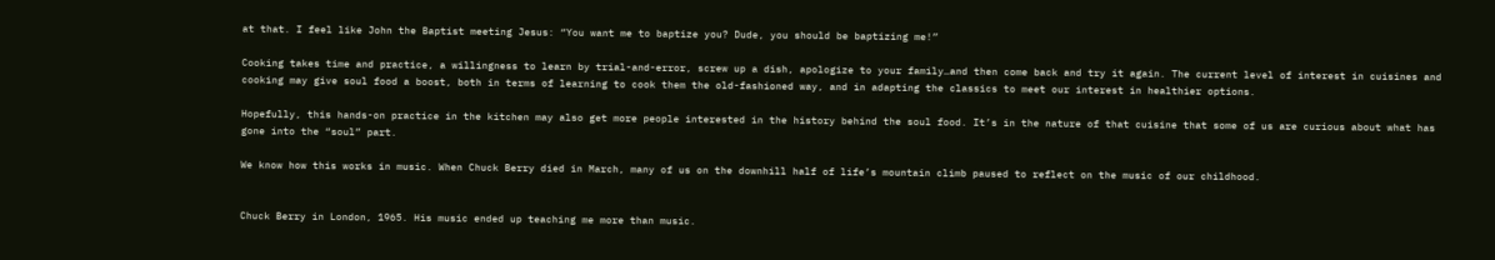at that. I feel like John the Baptist meeting Jesus: “You want me to baptize you? Dude, you should be baptizing me!”

Cooking takes time and practice, a willingness to learn by trial-and-error, screw up a dish, apologize to your family…and then come back and try it again. The current level of interest in cuisines and cooking may give soul food a boost, both in terms of learning to cook them the old-fashioned way, and in adapting the classics to meet our interest in healthier options.

Hopefully, this hands-on practice in the kitchen may also get more people interested in the history behind the soul food. It’s in the nature of that cuisine that some of us are curious about what has gone into the “soul” part.

We know how this works in music. When Chuck Berry died in March, many of us on the downhill half of life’s mountain climb paused to reflect on the music of our childhood.


Chuck Berry in London, 1965. His music ended up teaching me more than music.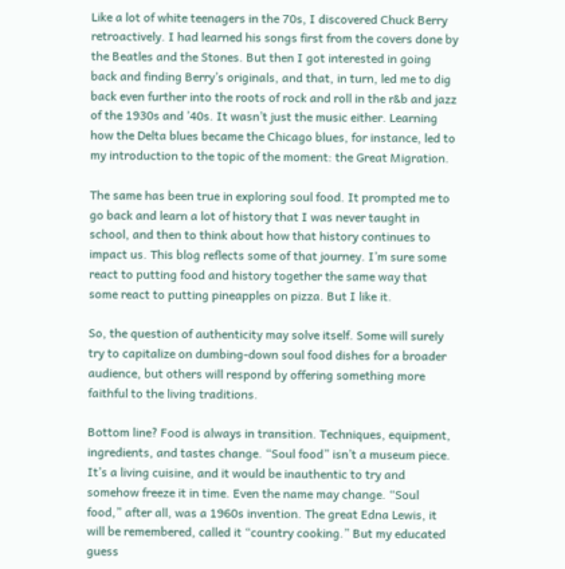Like a lot of white teenagers in the 70s, I discovered Chuck Berry retroactively. I had learned his songs first from the covers done by the Beatles and the Stones. But then I got interested in going back and finding Berry’s originals, and that, in turn, led me to dig back even further into the roots of rock and roll in the r&b and jazz of the 1930s and ’40s. It wasn’t just the music either. Learning how the Delta blues became the Chicago blues, for instance, led to my introduction to the topic of the moment: the Great Migration.

The same has been true in exploring soul food. It prompted me to go back and learn a lot of history that I was never taught in school, and then to think about how that history continues to impact us. This blog reflects some of that journey. I’m sure some react to putting food and history together the same way that some react to putting pineapples on pizza. But I like it.

So, the question of authenticity may solve itself. Some will surely try to capitalize on dumbing-down soul food dishes for a broader audience, but others will respond by offering something more faithful to the living traditions.

Bottom line? Food is always in transition. Techniques, equipment, ingredients, and tastes change. “Soul food” isn’t a museum piece. It’s a living cuisine, and it would be inauthentic to try and somehow freeze it in time. Even the name may change. “Soul food,” after all, was a 1960s invention. The great Edna Lewis, it will be remembered, called it “country cooking.” But my educated guess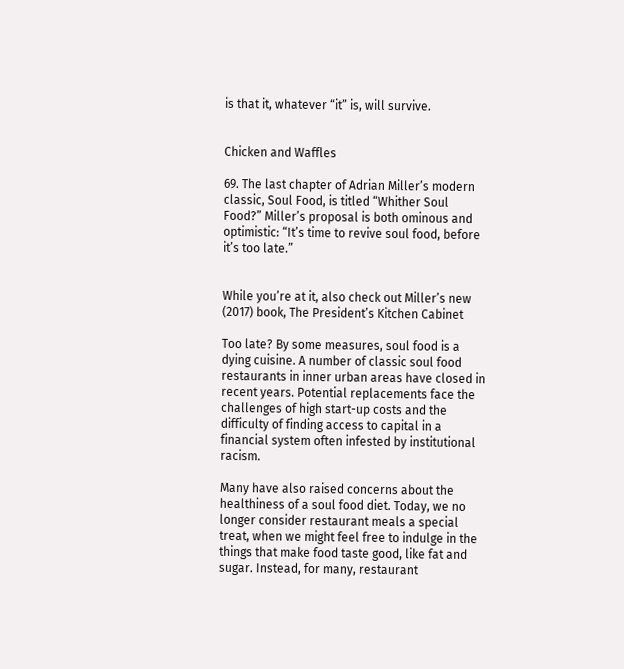is that it, whatever “it” is, will survive.


Chicken and Waffles

69. The last chapter of Adrian Miller’s modern classic, Soul Food, is titled “Whither Soul Food?” Miller’s proposal is both ominous and optimistic: “It’s time to revive soul food, before it’s too late.”


While you’re at it, also check out Miller’s new (2017) book, The President’s Kitchen Cabinet

Too late? By some measures, soul food is a dying cuisine. A number of classic soul food restaurants in inner urban areas have closed in recent years. Potential replacements face the challenges of high start-up costs and the difficulty of finding access to capital in a financial system often infested by institutional racism.

Many have also raised concerns about the healthiness of a soul food diet. Today, we no longer consider restaurant meals a special treat, when we might feel free to indulge in the things that make food taste good, like fat and sugar. Instead, for many, restaurant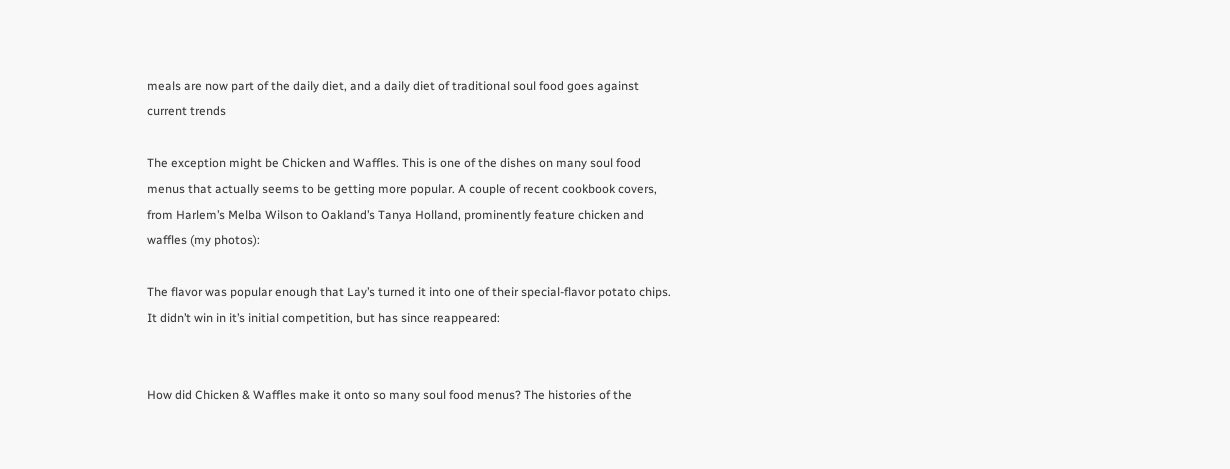meals are now part of the daily diet, and a daily diet of traditional soul food goes against current trends

The exception might be Chicken and Waffles. This is one of the dishes on many soul food menus that actually seems to be getting more popular. A couple of recent cookbook covers, from Harlem’s Melba Wilson to Oakland’s Tanya Holland, prominently feature chicken and waffles (my photos):

The flavor was popular enough that Lay’s turned it into one of their special-flavor potato chips. It didn’t win in it’s initial competition, but has since reappeared:


How did Chicken & Waffles make it onto so many soul food menus? The histories of the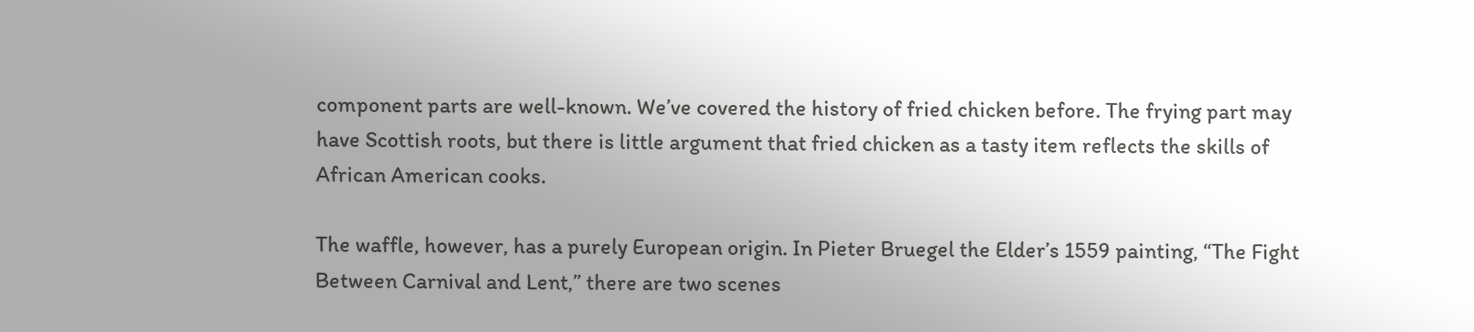component parts are well-known. We’ve covered the history of fried chicken before. The frying part may have Scottish roots, but there is little argument that fried chicken as a tasty item reflects the skills of African American cooks.

The waffle, however, has a purely European origin. In Pieter Bruegel the Elder’s 1559 painting, “The Fight Between Carnival and Lent,” there are two scenes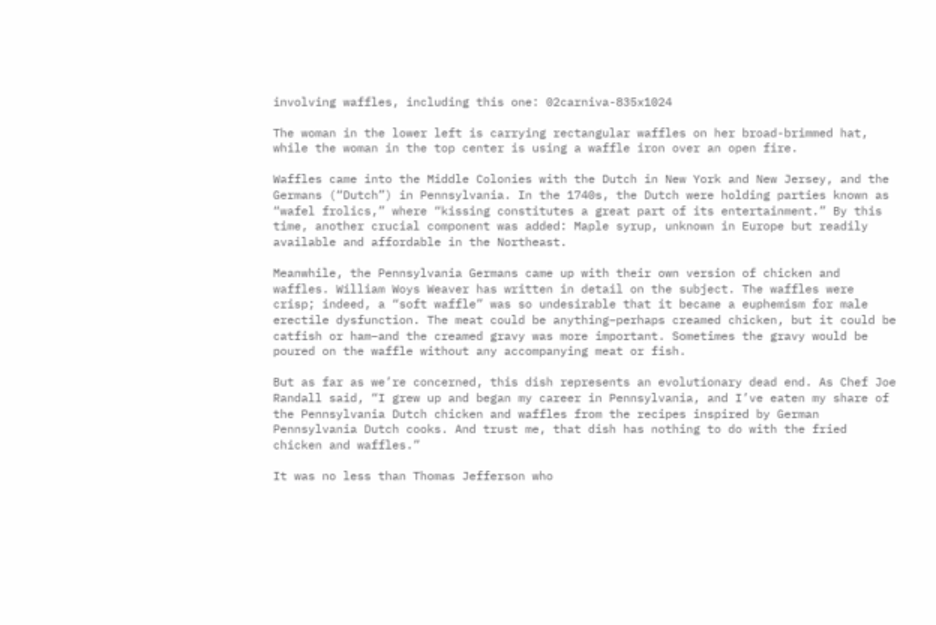involving waffles, including this one: 02carniva-835x1024

The woman in the lower left is carrying rectangular waffles on her broad-brimmed hat, while the woman in the top center is using a waffle iron over an open fire.

Waffles came into the Middle Colonies with the Dutch in New York and New Jersey, and the Germans (“Dutch”) in Pennsylvania. In the 1740s, the Dutch were holding parties known as “wafel frolics,” where “kissing constitutes a great part of its entertainment.” By this time, another crucial component was added: Maple syrup, unknown in Europe but readily available and affordable in the Northeast.

Meanwhile, the Pennsylvania Germans came up with their own version of chicken and waffles. William Woys Weaver has written in detail on the subject. The waffles were crisp; indeed, a “soft waffle” was so undesirable that it became a euphemism for male erectile dysfunction. The meat could be anything–perhaps creamed chicken, but it could be catfish or ham–and the creamed gravy was more important. Sometimes the gravy would be poured on the waffle without any accompanying meat or fish.

But as far as we’re concerned, this dish represents an evolutionary dead end. As Chef Joe Randall said, “I grew up and began my career in Pennsylvania, and I’ve eaten my share of the Pennsylvania Dutch chicken and waffles from the recipes inspired by German Pennsylvania Dutch cooks. And trust me, that dish has nothing to do with the fried chicken and waffles.”

It was no less than Thomas Jefferson who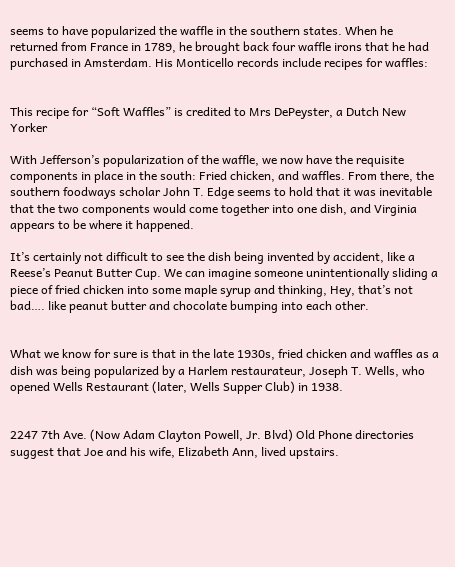seems to have popularized the waffle in the southern states. When he returned from France in 1789, he brought back four waffle irons that he had purchased in Amsterdam. His Monticello records include recipes for waffles:


This recipe for “Soft Waffles” is credited to Mrs DePeyster, a Dutch New Yorker

With Jefferson’s popularization of the waffle, we now have the requisite components in place in the south: Fried chicken, and waffles. From there, the southern foodways scholar John T. Edge seems to hold that it was inevitable that the two components would come together into one dish, and Virginia appears to be where it happened.

It’s certainly not difficult to see the dish being invented by accident, like a Reese’s Peanut Butter Cup. We can imagine someone unintentionally sliding a piece of fried chicken into some maple syrup and thinking, Hey, that’s not bad…. like peanut butter and chocolate bumping into each other.


What we know for sure is that in the late 1930s, fried chicken and waffles as a dish was being popularized by a Harlem restaurateur, Joseph T. Wells, who opened Wells Restaurant (later, Wells Supper Club) in 1938.


2247 7th Ave. (Now Adam Clayton Powell, Jr. Blvd) Old Phone directories suggest that Joe and his wife, Elizabeth Ann, lived upstairs.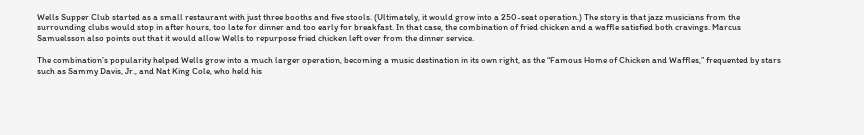Wells Supper Club started as a small restaurant with just three booths and five stools. (Ultimately, it would grow into a 250-seat operation.) The story is that jazz musicians from the surrounding clubs would stop in after hours, too late for dinner and too early for breakfast. In that case, the combination of fried chicken and a waffle satisfied both cravings. Marcus Samuelsson also points out that it would allow Wells to repurpose fried chicken left over from the dinner service.

The combination’s popularity helped Wells grow into a much larger operation, becoming a music destination in its own right, as the “Famous Home of Chicken and Waffles,” frequented by stars such as Sammy Davis, Jr., and Nat King Cole, who held his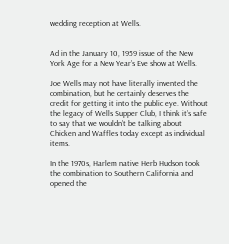wedding reception at Wells.


Ad in the January 10, 1959 issue of the New York Age for a New Year’s Eve show at Wells.

Joe Wells may not have literally invented the combination, but he certainly deserves the credit for getting it into the public eye. Without the legacy of Wells Supper Club, I think it’s safe to say that we wouldn’t be talking about Chicken and Waffles today except as individual items.

In the 1970s, Harlem native Herb Hudson took the combination to Southern California and opened the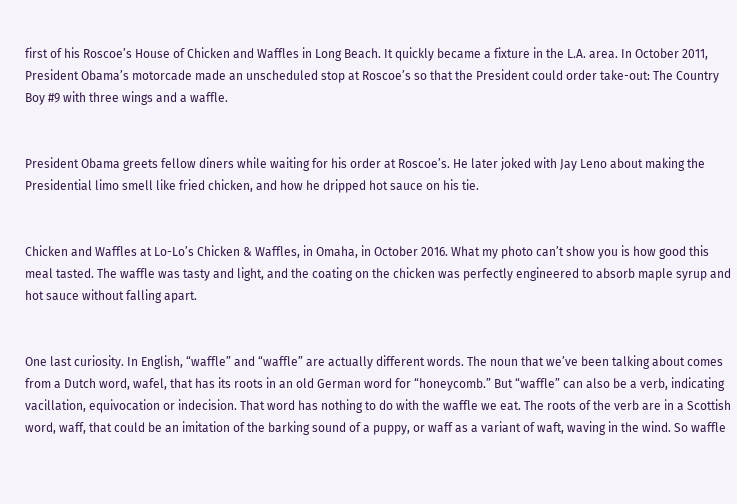first of his Roscoe’s House of Chicken and Waffles in Long Beach. It quickly became a fixture in the L.A. area. In October 2011, President Obama’s motorcade made an unscheduled stop at Roscoe’s so that the President could order take-out: The Country Boy #9 with three wings and a waffle.


President Obama greets fellow diners while waiting for his order at Roscoe’s. He later joked with Jay Leno about making the Presidential limo smell like fried chicken, and how he dripped hot sauce on his tie.


Chicken and Waffles at Lo-Lo’s Chicken & Waffles, in Omaha, in October 2016. What my photo can’t show you is how good this meal tasted. The waffle was tasty and light, and the coating on the chicken was perfectly engineered to absorb maple syrup and hot sauce without falling apart.


One last curiosity. In English, “waffle” and “waffle” are actually different words. The noun that we’ve been talking about comes from a Dutch word, wafel, that has its roots in an old German word for “honeycomb.” But “waffle” can also be a verb, indicating vacillation, equivocation or indecision. That word has nothing to do with the waffle we eat. The roots of the verb are in a Scottish word, waff, that could be an imitation of the barking sound of a puppy, or waff as a variant of waft, waving in the wind. So waffle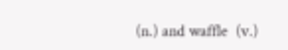(n.) and waffle  (v.)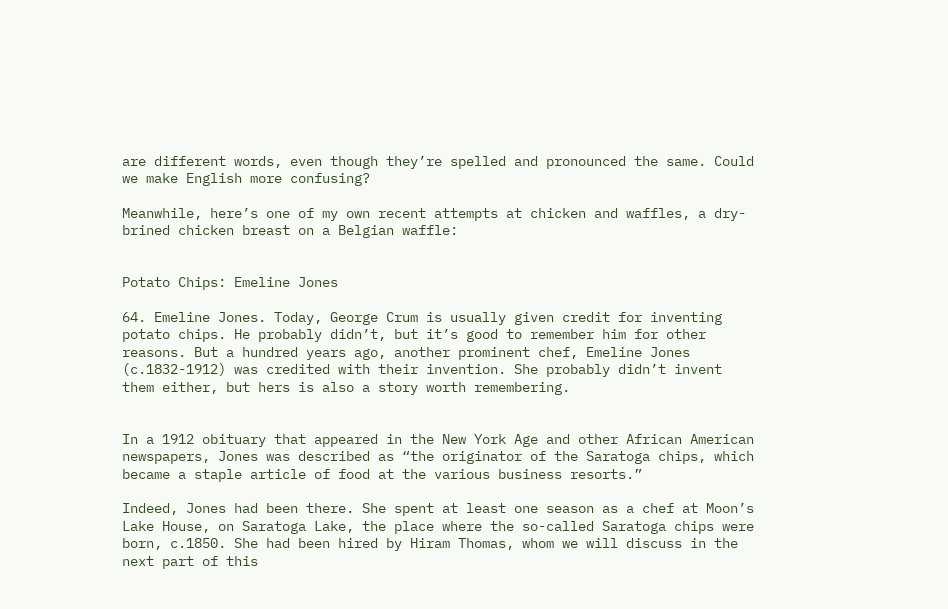are different words, even though they’re spelled and pronounced the same. Could we make English more confusing?

Meanwhile, here’s one of my own recent attempts at chicken and waffles, a dry-brined chicken breast on a Belgian waffle:


Potato Chips: Emeline Jones

64. Emeline Jones. Today, George Crum is usually given credit for inventing potato chips. He probably didn’t, but it’s good to remember him for other reasons. But a hundred years ago, another prominent chef, Emeline Jones (c.1832-1912) was credited with their invention. She probably didn’t invent them either, but hers is also a story worth remembering.


In a 1912 obituary that appeared in the New York Age and other African American newspapers, Jones was described as “the originator of the Saratoga chips, which became a staple article of food at the various business resorts.”

Indeed, Jones had been there. She spent at least one season as a chef at Moon’s Lake House, on Saratoga Lake, the place where the so-called Saratoga chips were born, c.1850. She had been hired by Hiram Thomas, whom we will discuss in the next part of this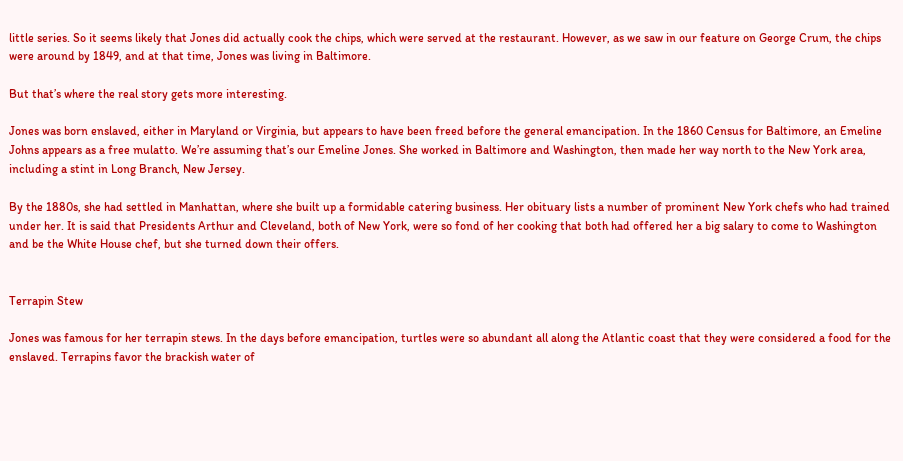little series. So it seems likely that Jones did actually cook the chips, which were served at the restaurant. However, as we saw in our feature on George Crum, the chips were around by 1849, and at that time, Jones was living in Baltimore.

But that’s where the real story gets more interesting.

Jones was born enslaved, either in Maryland or Virginia, but appears to have been freed before the general emancipation. In the 1860 Census for Baltimore, an Emeline Johns appears as a free mulatto. We’re assuming that’s our Emeline Jones. She worked in Baltimore and Washington, then made her way north to the New York area, including a stint in Long Branch, New Jersey.

By the 1880s, she had settled in Manhattan, where she built up a formidable catering business. Her obituary lists a number of prominent New York chefs who had trained under her. It is said that Presidents Arthur and Cleveland, both of New York, were so fond of her cooking that both had offered her a big salary to come to Washington and be the White House chef, but she turned down their offers.


Terrapin Stew

Jones was famous for her terrapin stews. In the days before emancipation, turtles were so abundant all along the Atlantic coast that they were considered a food for the enslaved. Terrapins favor the brackish water of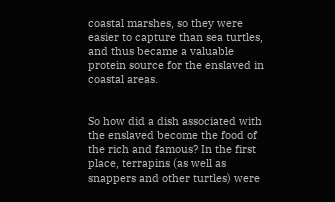coastal marshes, so they were easier to capture than sea turtles, and thus became a valuable protein source for the enslaved in coastal areas.


So how did a dish associated with the enslaved become the food of the rich and famous? In the first place, terrapins (as well as snappers and other turtles) were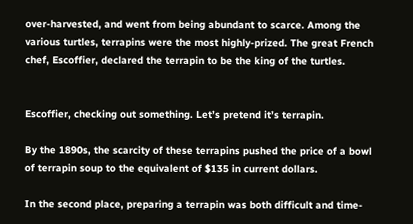over-harvested, and went from being abundant to scarce. Among the various turtles, terrapins were the most highly-prized. The great French chef, Escoffier, declared the terrapin to be the king of the turtles.


Escoffier, checking out something. Let’s pretend it’s terrapin.

By the 1890s, the scarcity of these terrapins pushed the price of a bowl of terrapin soup to the equivalent of $135 in current dollars.

In the second place, preparing a terrapin was both difficult and time-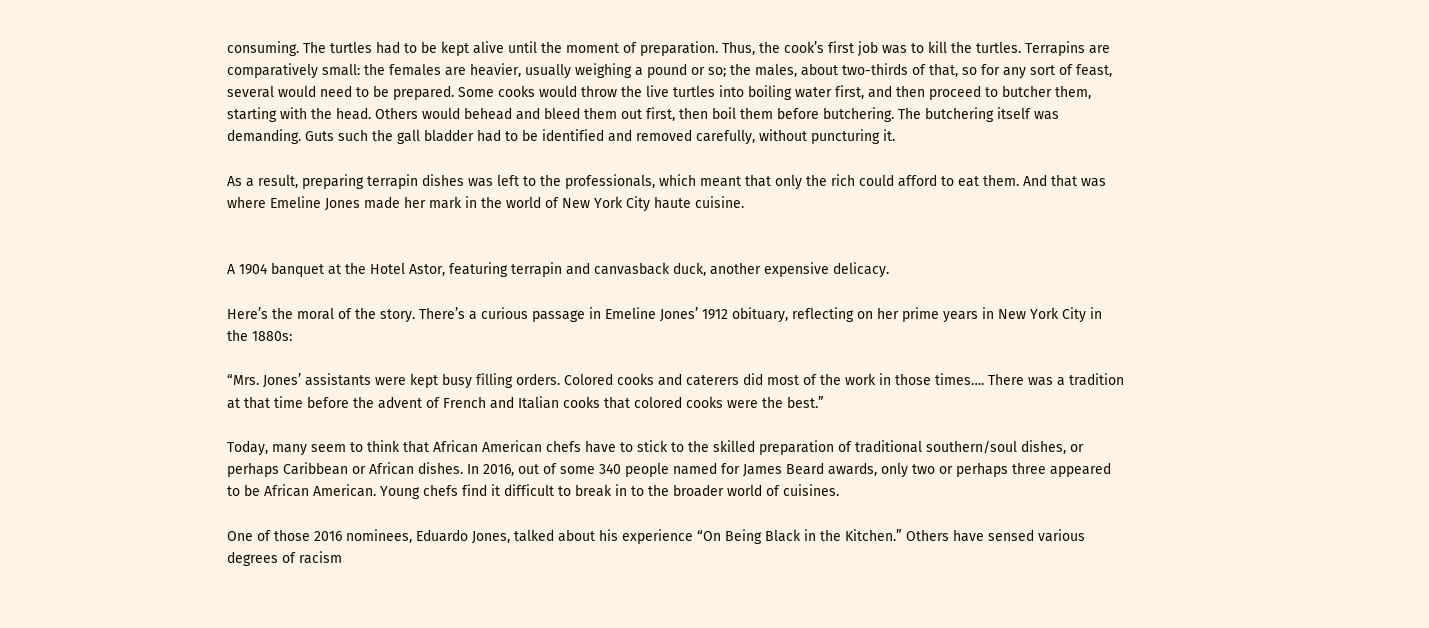consuming. The turtles had to be kept alive until the moment of preparation. Thus, the cook’s first job was to kill the turtles. Terrapins are comparatively small: the females are heavier, usually weighing a pound or so; the males, about two-thirds of that, so for any sort of feast, several would need to be prepared. Some cooks would throw the live turtles into boiling water first, and then proceed to butcher them, starting with the head. Others would behead and bleed them out first, then boil them before butchering. The butchering itself was demanding. Guts such the gall bladder had to be identified and removed carefully, without puncturing it.

As a result, preparing terrapin dishes was left to the professionals, which meant that only the rich could afford to eat them. And that was where Emeline Jones made her mark in the world of New York City haute cuisine.


A 1904 banquet at the Hotel Astor, featuring terrapin and canvasback duck, another expensive delicacy.

Here’s the moral of the story. There’s a curious passage in Emeline Jones’ 1912 obituary, reflecting on her prime years in New York City in the 1880s:

“Mrs. Jones’ assistants were kept busy filling orders. Colored cooks and caterers did most of the work in those times…. There was a tradition at that time before the advent of French and Italian cooks that colored cooks were the best.”

Today, many seem to think that African American chefs have to stick to the skilled preparation of traditional southern/soul dishes, or perhaps Caribbean or African dishes. In 2016, out of some 340 people named for James Beard awards, only two or perhaps three appeared to be African American. Young chefs find it difficult to break in to the broader world of cuisines.

One of those 2016 nominees, Eduardo Jones, talked about his experience “On Being Black in the Kitchen.” Others have sensed various degrees of racism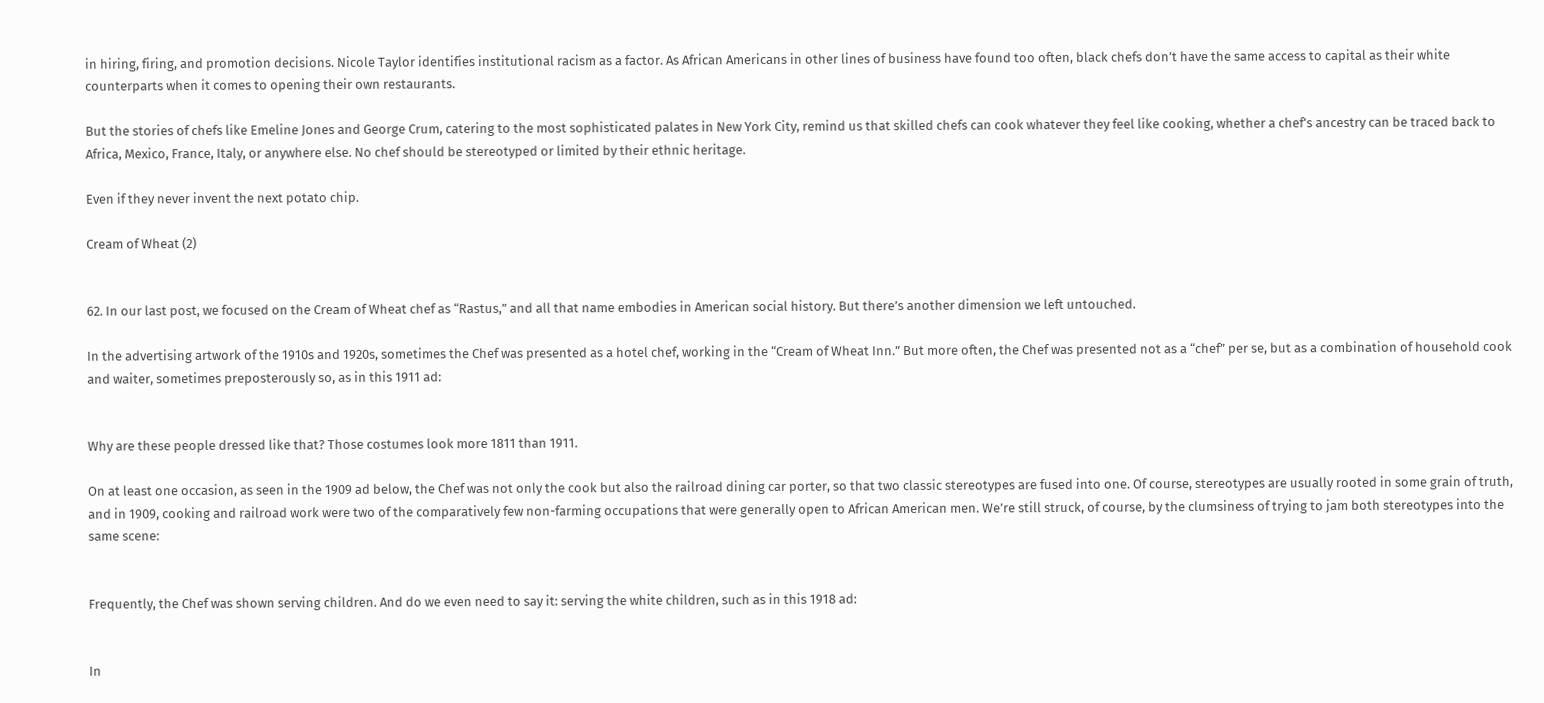in hiring, firing, and promotion decisions. Nicole Taylor identifies institutional racism as a factor. As African Americans in other lines of business have found too often, black chefs don’t have the same access to capital as their white counterparts when it comes to opening their own restaurants.

But the stories of chefs like Emeline Jones and George Crum, catering to the most sophisticated palates in New York City, remind us that skilled chefs can cook whatever they feel like cooking, whether a chef’s ancestry can be traced back to Africa, Mexico, France, Italy, or anywhere else. No chef should be stereotyped or limited by their ethnic heritage.

Even if they never invent the next potato chip.

Cream of Wheat (2)


62. In our last post, we focused on the Cream of Wheat chef as “Rastus,” and all that name embodies in American social history. But there’s another dimension we left untouched.

In the advertising artwork of the 1910s and 1920s, sometimes the Chef was presented as a hotel chef, working in the “Cream of Wheat Inn.” But more often, the Chef was presented not as a “chef” per se, but as a combination of household cook and waiter, sometimes preposterously so, as in this 1911 ad:


Why are these people dressed like that? Those costumes look more 1811 than 1911.

On at least one occasion, as seen in the 1909 ad below, the Chef was not only the cook but also the railroad dining car porter, so that two classic stereotypes are fused into one. Of course, stereotypes are usually rooted in some grain of truth, and in 1909, cooking and railroad work were two of the comparatively few non-farming occupations that were generally open to African American men. We’re still struck, of course, by the clumsiness of trying to jam both stereotypes into the same scene:


Frequently, the Chef was shown serving children. And do we even need to say it: serving the white children, such as in this 1918 ad:


In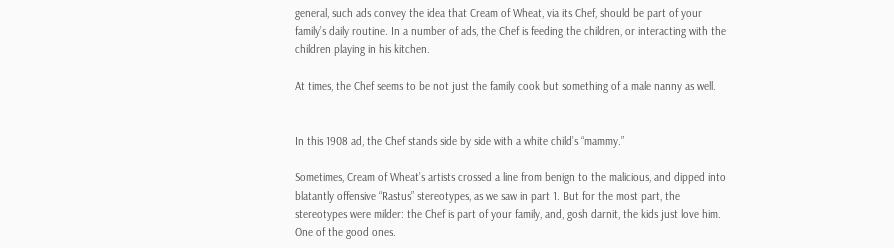general, such ads convey the idea that Cream of Wheat, via its Chef, should be part of your family’s daily routine. In a number of ads, the Chef is feeding the children, or interacting with the children playing in his kitchen.

At times, the Chef seems to be not just the family cook but something of a male nanny as well.


In this 1908 ad, the Chef stands side by side with a white child’s “mammy.”

Sometimes, Cream of Wheat’s artists crossed a line from benign to the malicious, and dipped into blatantly offensive “Rastus” stereotypes, as we saw in part 1. But for the most part, the stereotypes were milder: the Chef is part of your family, and, gosh darnit, the kids just love him. One of the good ones.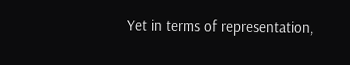Yet in terms of representation,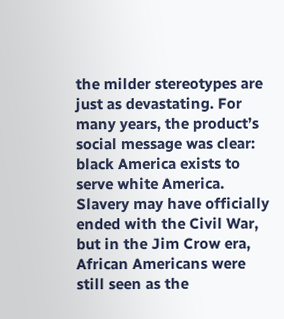the milder stereotypes are just as devastating. For many years, the product’s social message was clear: black America exists to serve white America. Slavery may have officially ended with the Civil War, but in the Jim Crow era, African Americans were still seen as the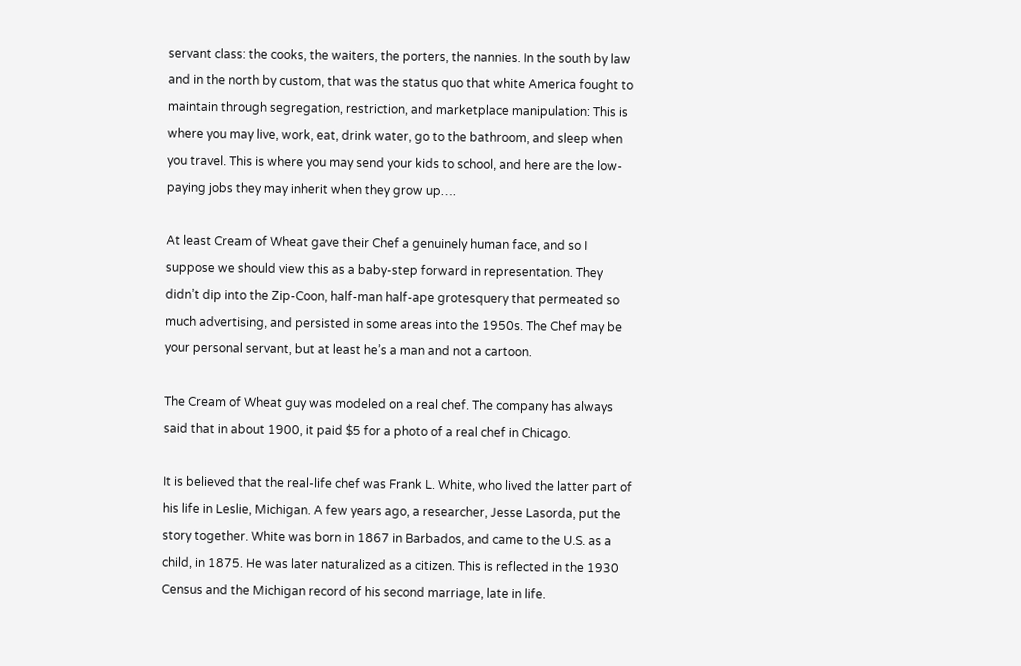servant class: the cooks, the waiters, the porters, the nannies. In the south by law and in the north by custom, that was the status quo that white America fought to maintain through segregation, restriction, and marketplace manipulation: This is where you may live, work, eat, drink water, go to the bathroom, and sleep when you travel. This is where you may send your kids to school, and here are the low-paying jobs they may inherit when they grow up….

At least Cream of Wheat gave their Chef a genuinely human face, and so I suppose we should view this as a baby-step forward in representation. They didn’t dip into the Zip-Coon, half-man half-ape grotesquery that permeated so much advertising, and persisted in some areas into the 1950s. The Chef may be your personal servant, but at least he’s a man and not a cartoon.

The Cream of Wheat guy was modeled on a real chef. The company has always said that in about 1900, it paid $5 for a photo of a real chef in Chicago.

It is believed that the real-life chef was Frank L. White, who lived the latter part of his life in Leslie, Michigan. A few years ago, a researcher, Jesse Lasorda, put the story together. White was born in 1867 in Barbados, and came to the U.S. as a child, in 1875. He was later naturalized as a citizen. This is reflected in the 1930 Census and the Michigan record of his second marriage, late in life.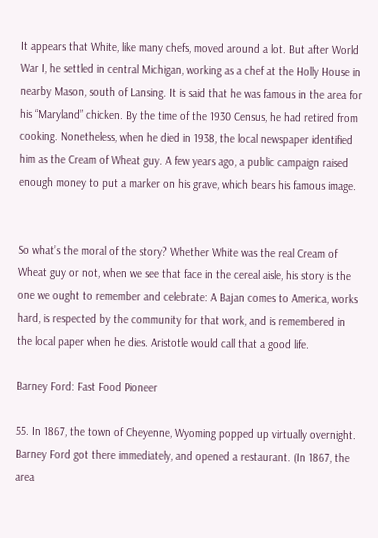It appears that White, like many chefs, moved around a lot. But after World War I, he settled in central Michigan, working as a chef at the Holly House in nearby Mason, south of Lansing. It is said that he was famous in the area for his “Maryland” chicken. By the time of the 1930 Census, he had retired from cooking. Nonetheless, when he died in 1938, the local newspaper identified him as the Cream of Wheat guy. A few years ago, a public campaign raised enough money to put a marker on his grave, which bears his famous image.


So what’s the moral of the story? Whether White was the real Cream of Wheat guy or not, when we see that face in the cereal aisle, his story is the one we ought to remember and celebrate: A Bajan comes to America, works hard, is respected by the community for that work, and is remembered in the local paper when he dies. Aristotle would call that a good life.

Barney Ford: Fast Food Pioneer

55. In 1867, the town of Cheyenne, Wyoming popped up virtually overnight. Barney Ford got there immediately, and opened a restaurant. (In 1867, the area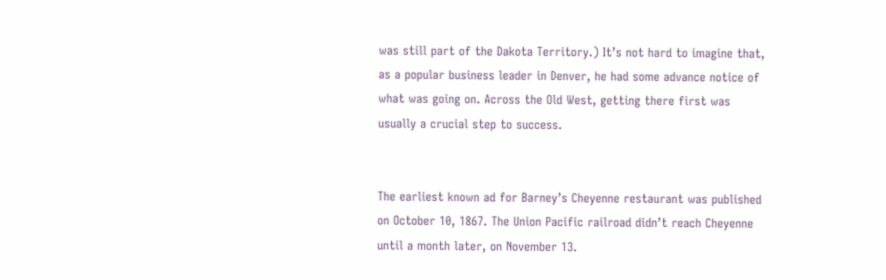was still part of the Dakota Territory.) It’s not hard to imagine that, as a popular business leader in Denver, he had some advance notice of what was going on. Across the Old West, getting there first was usually a crucial step to success.


The earliest known ad for Barney’s Cheyenne restaurant was published on October 10, 1867. The Union Pacific railroad didn’t reach Cheyenne until a month later, on November 13.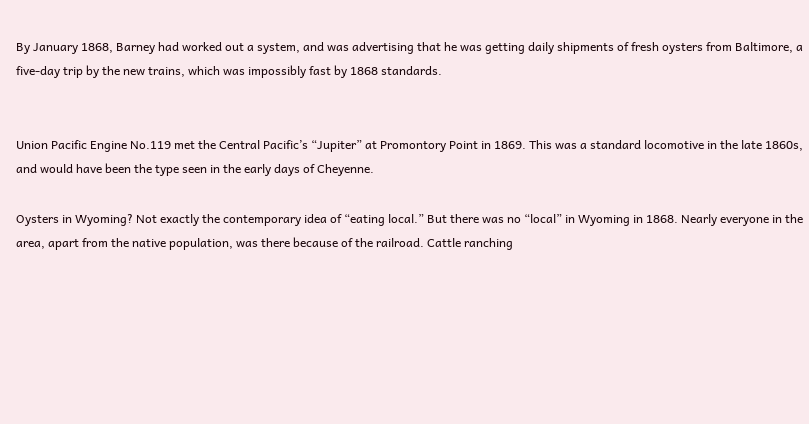By January 1868, Barney had worked out a system, and was advertising that he was getting daily shipments of fresh oysters from Baltimore, a five-day trip by the new trains, which was impossibly fast by 1868 standards.


Union Pacific Engine No.119 met the Central Pacific’s “Jupiter” at Promontory Point in 1869. This was a standard locomotive in the late 1860s, and would have been the type seen in the early days of Cheyenne.

Oysters in Wyoming? Not exactly the contemporary idea of “eating local.” But there was no “local” in Wyoming in 1868. Nearly everyone in the area, apart from the native population, was there because of the railroad. Cattle ranching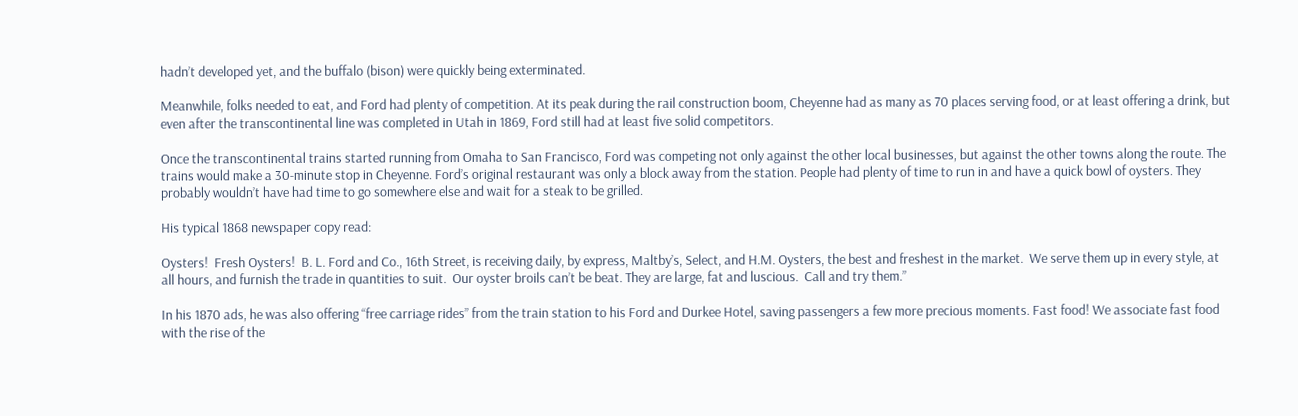hadn’t developed yet, and the buffalo (bison) were quickly being exterminated.

Meanwhile, folks needed to eat, and Ford had plenty of competition. At its peak during the rail construction boom, Cheyenne had as many as 70 places serving food, or at least offering a drink, but even after the transcontinental line was completed in Utah in 1869, Ford still had at least five solid competitors.

Once the transcontinental trains started running from Omaha to San Francisco, Ford was competing not only against the other local businesses, but against the other towns along the route. The trains would make a 30-minute stop in Cheyenne. Ford’s original restaurant was only a block away from the station. People had plenty of time to run in and have a quick bowl of oysters. They probably wouldn’t have had time to go somewhere else and wait for a steak to be grilled.

His typical 1868 newspaper copy read:

Oysters!  Fresh Oysters!  B. L. Ford and Co., 16th Street, is receiving daily, by express, Maltby’s, Select, and H.M. Oysters, the best and freshest in the market.  We serve them up in every style, at all hours, and furnish the trade in quantities to suit.  Our oyster broils can’t be beat. They are large, fat and luscious.  Call and try them.”

In his 1870 ads, he was also offering “free carriage rides” from the train station to his Ford and Durkee Hotel, saving passengers a few more precious moments. Fast food! We associate fast food with the rise of the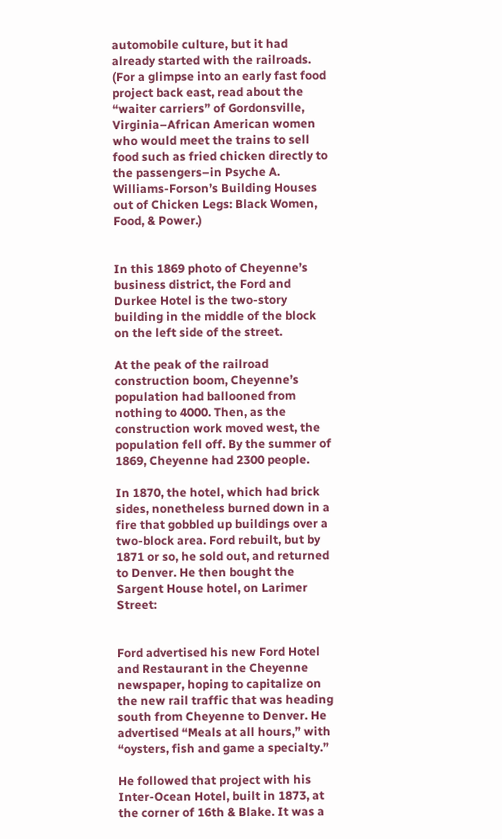automobile culture, but it had already started with the railroads. (For a glimpse into an early fast food project back east, read about the “waiter carriers” of Gordonsville, Virginia–African American women who would meet the trains to sell food such as fried chicken directly to the passengers–in Psyche A. Williams-Forson’s Building Houses out of Chicken Legs: Black Women, Food, & Power.)


In this 1869 photo of Cheyenne’s business district, the Ford and Durkee Hotel is the two-story building in the middle of the block on the left side of the street.

At the peak of the railroad construction boom, Cheyenne’s population had ballooned from nothing to 4000. Then, as the construction work moved west, the population fell off. By the summer of 1869, Cheyenne had 2300 people.

In 1870, the hotel, which had brick sides, nonetheless burned down in a fire that gobbled up buildings over a two-block area. Ford rebuilt, but by 1871 or so, he sold out, and returned to Denver. He then bought the Sargent House hotel, on Larimer Street:


Ford advertised his new Ford Hotel and Restaurant in the Cheyenne newspaper, hoping to capitalize on the new rail traffic that was heading south from Cheyenne to Denver. He advertised “Meals at all hours,” with “oysters, fish and game a specialty.”

He followed that project with his Inter-Ocean Hotel, built in 1873, at the corner of 16th & Blake. It was a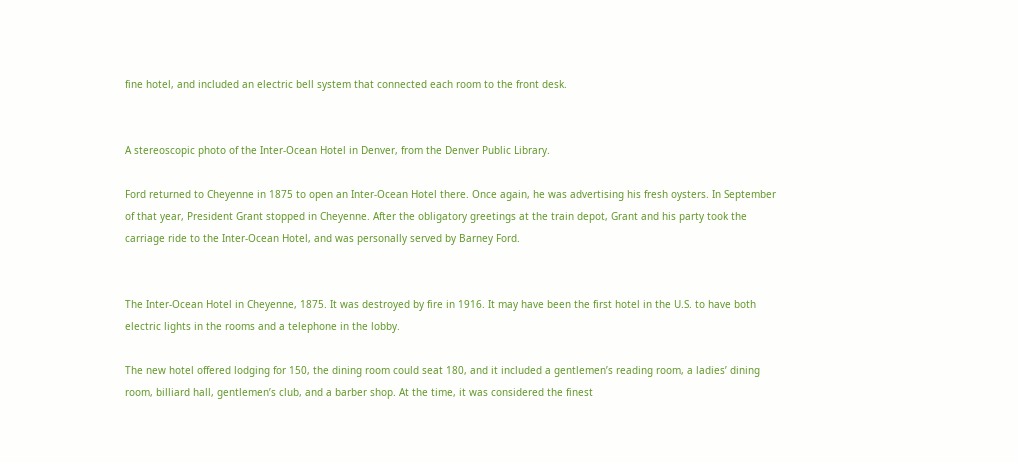fine hotel, and included an electric bell system that connected each room to the front desk.


A stereoscopic photo of the Inter-Ocean Hotel in Denver, from the Denver Public Library.

Ford returned to Cheyenne in 1875 to open an Inter-Ocean Hotel there. Once again, he was advertising his fresh oysters. In September of that year, President Grant stopped in Cheyenne. After the obligatory greetings at the train depot, Grant and his party took the carriage ride to the Inter-Ocean Hotel, and was personally served by Barney Ford.


The Inter-Ocean Hotel in Cheyenne, 1875. It was destroyed by fire in 1916. It may have been the first hotel in the U.S. to have both electric lights in the rooms and a telephone in the lobby.

The new hotel offered lodging for 150, the dining room could seat 180, and it included a gentlemen’s reading room, a ladies’ dining room, billiard hall, gentlemen’s club, and a barber shop. At the time, it was considered the finest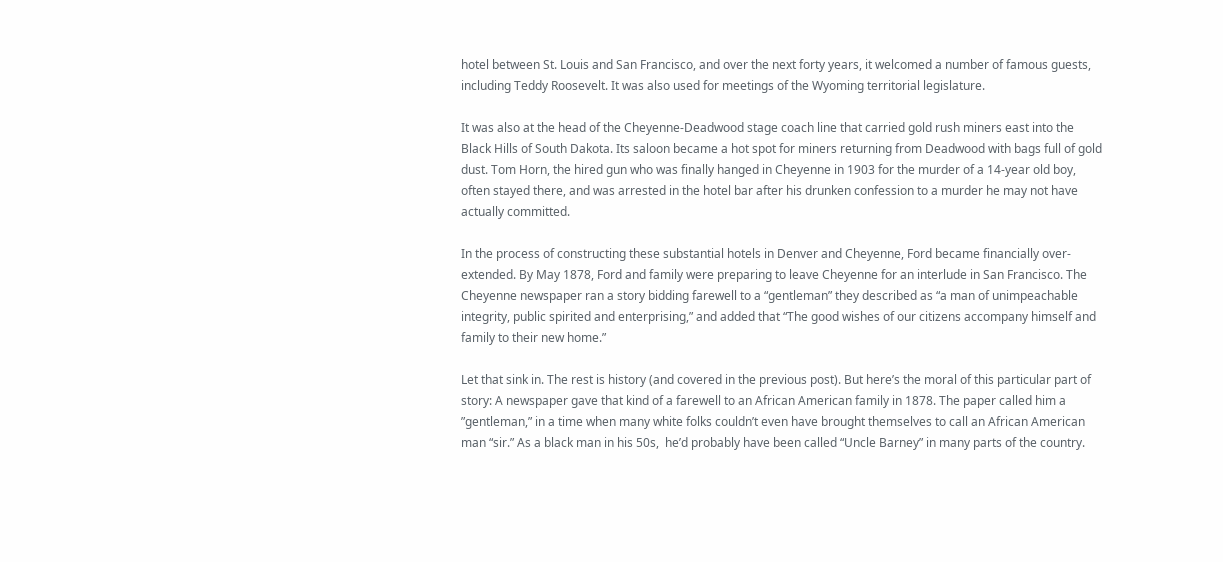hotel between St. Louis and San Francisco, and over the next forty years, it welcomed a number of famous guests, including Teddy Roosevelt. It was also used for meetings of the Wyoming territorial legislature.

It was also at the head of the Cheyenne-Deadwood stage coach line that carried gold rush miners east into the Black Hills of South Dakota. Its saloon became a hot spot for miners returning from Deadwood with bags full of gold dust. Tom Horn, the hired gun who was finally hanged in Cheyenne in 1903 for the murder of a 14-year old boy, often stayed there, and was arrested in the hotel bar after his drunken confession to a murder he may not have actually committed.

In the process of constructing these substantial hotels in Denver and Cheyenne, Ford became financially over-extended. By May 1878, Ford and family were preparing to leave Cheyenne for an interlude in San Francisco. The Cheyenne newspaper ran a story bidding farewell to a “gentleman” they described as “a man of unimpeachable integrity, public spirited and enterprising,” and added that “The good wishes of our citizens accompany himself and family to their new home.”

Let that sink in. The rest is history (and covered in the previous post). But here’s the moral of this particular part of story: A newspaper gave that kind of a farewell to an African American family in 1878. The paper called him a ”gentleman,” in a time when many white folks couldn’t even have brought themselves to call an African American man “sir.” As a black man in his 50s,  he’d probably have been called “Uncle Barney” in many parts of the country.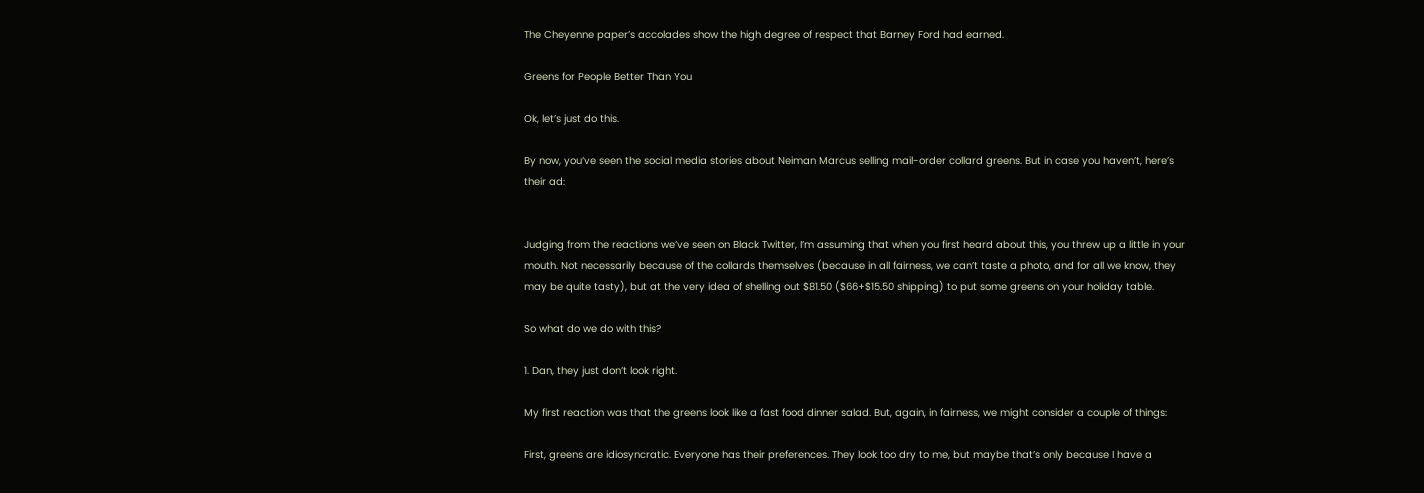The Cheyenne paper’s accolades show the high degree of respect that Barney Ford had earned.

Greens for People Better Than You

Ok, let’s just do this.

By now, you’ve seen the social media stories about Neiman Marcus selling mail-order collard greens. But in case you haven’t, here’s their ad:


Judging from the reactions we’ve seen on Black Twitter, I’m assuming that when you first heard about this, you threw up a little in your mouth. Not necessarily because of the collards themselves (because in all fairness, we can’t taste a photo, and for all we know, they may be quite tasty), but at the very idea of shelling out $81.50 ($66+$15.50 shipping) to put some greens on your holiday table.

So what do we do with this?

1. Dan, they just don’t look right.

My first reaction was that the greens look like a fast food dinner salad. But, again, in fairness, we might consider a couple of things:

First, greens are idiosyncratic. Everyone has their preferences. They look too dry to me, but maybe that’s only because I have a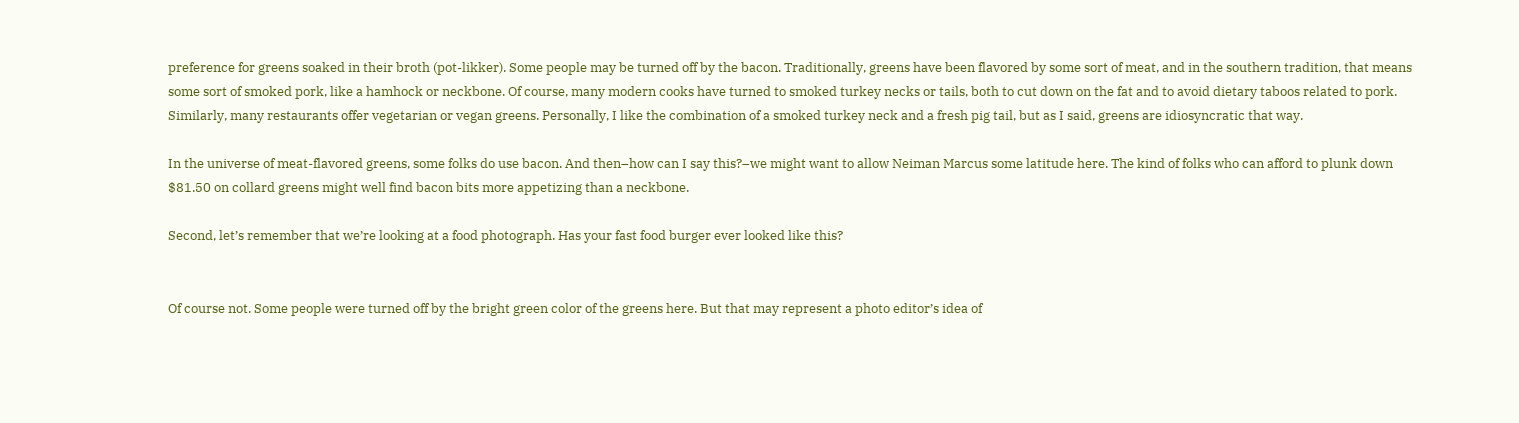preference for greens soaked in their broth (pot-likker). Some people may be turned off by the bacon. Traditionally, greens have been flavored by some sort of meat, and in the southern tradition, that means some sort of smoked pork, like a hamhock or neckbone. Of course, many modern cooks have turned to smoked turkey necks or tails, both to cut down on the fat and to avoid dietary taboos related to pork. Similarly, many restaurants offer vegetarian or vegan greens. Personally, I like the combination of a smoked turkey neck and a fresh pig tail, but as I said, greens are idiosyncratic that way.

In the universe of meat-flavored greens, some folks do use bacon. And then–how can I say this?–we might want to allow Neiman Marcus some latitude here. The kind of folks who can afford to plunk down $81.50 on collard greens might well find bacon bits more appetizing than a neckbone.

Second, let’s remember that we’re looking at a food photograph. Has your fast food burger ever looked like this?


Of course not. Some people were turned off by the bright green color of the greens here. But that may represent a photo editor’s idea of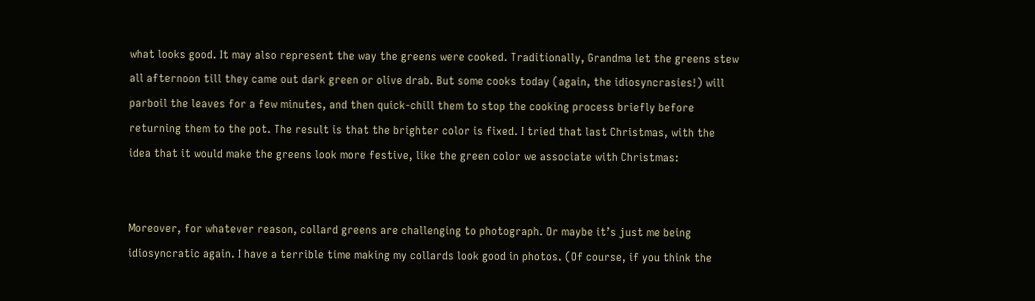what looks good. It may also represent the way the greens were cooked. Traditionally, Grandma let the greens stew all afternoon till they came out dark green or olive drab. But some cooks today (again, the idiosyncrasies!) will parboil the leaves for a few minutes, and then quick-chill them to stop the cooking process briefly before returning them to the pot. The result is that the brighter color is fixed. I tried that last Christmas, with the idea that it would make the greens look more festive, like the green color we associate with Christmas:


Moreover, for whatever reason, collard greens are challenging to photograph. Or maybe it’s just me being idiosyncratic again. I have a terrible time making my collards look good in photos. (Of course, if you think the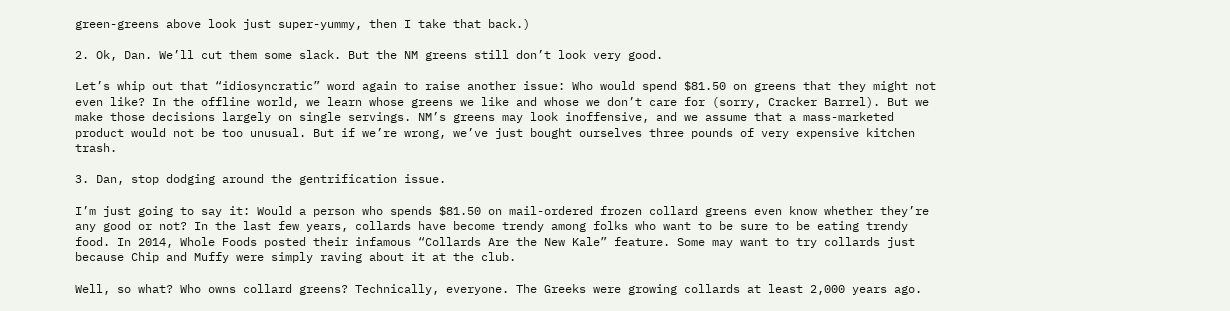green-greens above look just super-yummy, then I take that back.)

2. Ok, Dan. We’ll cut them some slack. But the NM greens still don’t look very good.

Let’s whip out that “idiosyncratic” word again to raise another issue: Who would spend $81.50 on greens that they might not even like? In the offline world, we learn whose greens we like and whose we don’t care for (sorry, Cracker Barrel). But we make those decisions largely on single servings. NM’s greens may look inoffensive, and we assume that a mass-marketed product would not be too unusual. But if we’re wrong, we’ve just bought ourselves three pounds of very expensive kitchen trash.

3. Dan, stop dodging around the gentrification issue.

I’m just going to say it: Would a person who spends $81.50 on mail-ordered frozen collard greens even know whether they’re any good or not? In the last few years, collards have become trendy among folks who want to be sure to be eating trendy food. In 2014, Whole Foods posted their infamous “Collards Are the New Kale” feature. Some may want to try collards just because Chip and Muffy were simply raving about it at the club.

Well, so what? Who owns collard greens? Technically, everyone. The Greeks were growing collards at least 2,000 years ago.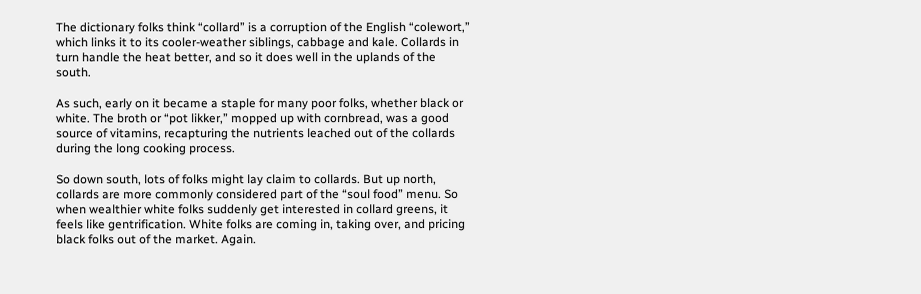The dictionary folks think “collard” is a corruption of the English “colewort,” which links it to its cooler-weather siblings, cabbage and kale. Collards in turn handle the heat better, and so it does well in the uplands of the south.

As such, early on it became a staple for many poor folks, whether black or white. The broth or “pot likker,” mopped up with cornbread, was a good source of vitamins, recapturing the nutrients leached out of the collards during the long cooking process.

So down south, lots of folks might lay claim to collards. But up north, collards are more commonly considered part of the “soul food” menu. So when wealthier white folks suddenly get interested in collard greens, it feels like gentrification. White folks are coming in, taking over, and pricing black folks out of the market. Again.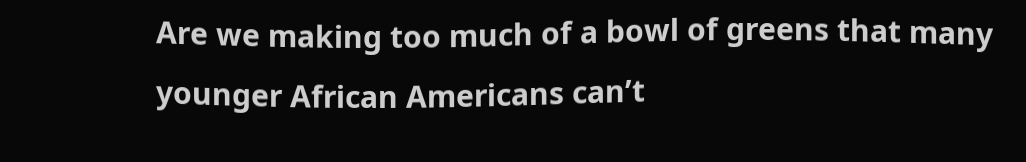Are we making too much of a bowl of greens that many younger African Americans can’t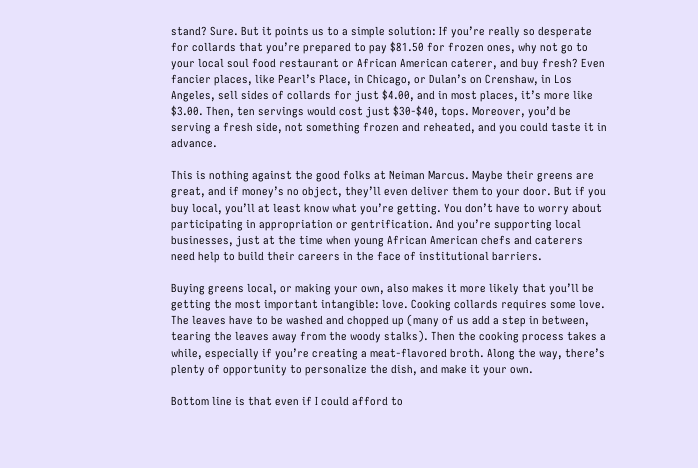stand? Sure. But it points us to a simple solution: If you’re really so desperate for collards that you’re prepared to pay $81.50 for frozen ones, why not go to your local soul food restaurant or African American caterer, and buy fresh? Even fancier places, like Pearl’s Place, in Chicago, or Dulan’s on Crenshaw, in Los Angeles, sell sides of collards for just $4.00, and in most places, it’s more like $3.00. Then, ten servings would cost just $30-$40, tops. Moreover, you’d be serving a fresh side, not something frozen and reheated, and you could taste it in advance.

This is nothing against the good folks at Neiman Marcus. Maybe their greens are great, and if money’s no object, they’ll even deliver them to your door. But if you buy local, you’ll at least know what you’re getting. You don’t have to worry about participating in appropriation or gentrification. And you’re supporting local businesses, just at the time when young African American chefs and caterers need help to build their careers in the face of institutional barriers.

Buying greens local, or making your own, also makes it more likely that you’ll be getting the most important intangible: love. Cooking collards requires some love. The leaves have to be washed and chopped up (many of us add a step in between, tearing the leaves away from the woody stalks). Then the cooking process takes a while, especially if you’re creating a meat-flavored broth. Along the way, there’s plenty of opportunity to personalize the dish, and make it your own.

Bottom line is that even if I could afford to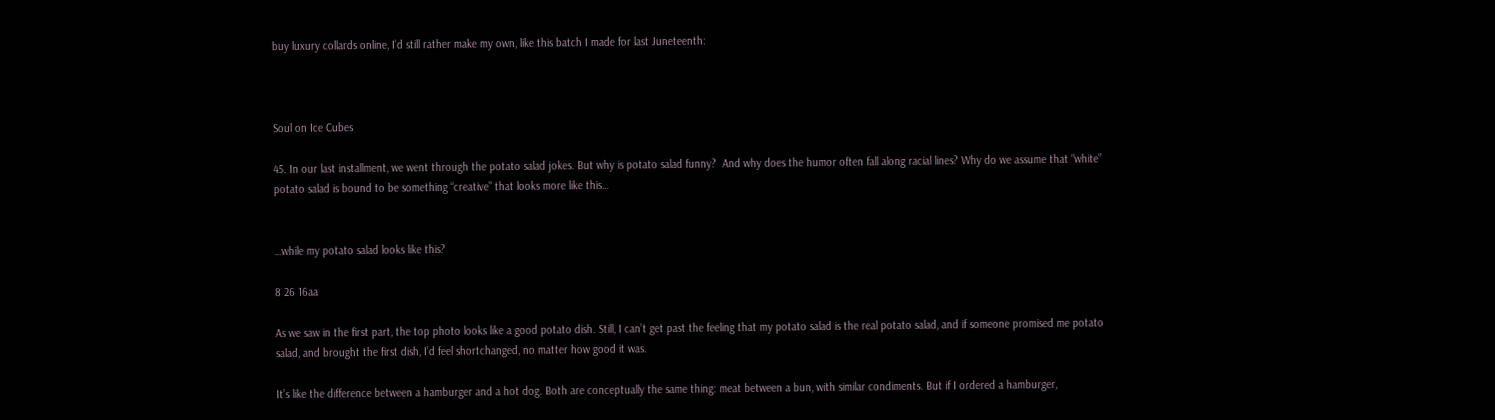buy luxury collards online, I’d still rather make my own, like this batch I made for last Juneteenth:



Soul on Ice Cubes

45. In our last installment, we went through the potato salad jokes. But why is potato salad funny?  And why does the humor often fall along racial lines? Why do we assume that “white” potato salad is bound to be something “creative” that looks more like this…


…while my potato salad looks like this?

8 26 16aa

As we saw in the first part, the top photo looks like a good potato dish. Still, I can’t get past the feeling that my potato salad is the real potato salad, and if someone promised me potato salad, and brought the first dish, I’d feel shortchanged, no matter how good it was.

It’s like the difference between a hamburger and a hot dog. Both are conceptually the same thing: meat between a bun, with similar condiments. But if I ordered a hamburger,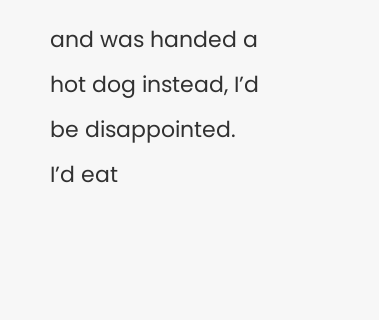and was handed a hot dog instead, I’d be disappointed. I’d eat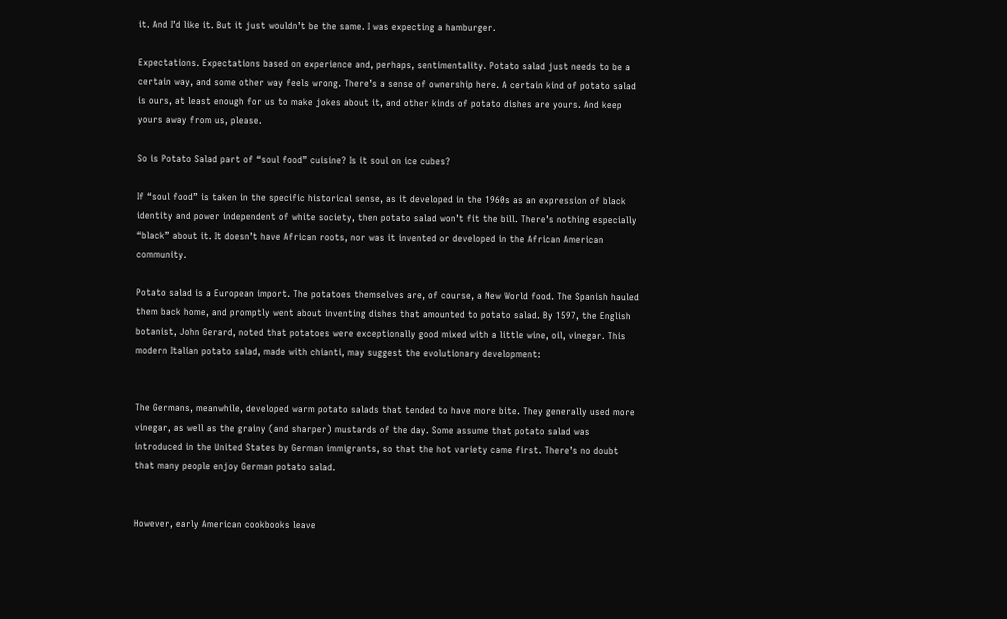it. And I’d like it. But it just wouldn’t be the same. I was expecting a hamburger.

Expectations. Expectations based on experience and, perhaps, sentimentality. Potato salad just needs to be a certain way, and some other way feels wrong. There’s a sense of ownership here. A certain kind of potato salad is ours, at least enough for us to make jokes about it, and other kinds of potato dishes are yours. And keep yours away from us, please.

So is Potato Salad part of “soul food” cuisine? Is it soul on ice cubes?

If “soul food” is taken in the specific historical sense, as it developed in the 1960s as an expression of black identity and power independent of white society, then potato salad won’t fit the bill. There’s nothing especially “black” about it. It doesn’t have African roots, nor was it invented or developed in the African American community.

Potato salad is a European import. The potatoes themselves are, of course, a New World food. The Spanish hauled them back home, and promptly went about inventing dishes that amounted to potato salad. By 1597, the English botanist, John Gerard, noted that potatoes were exceptionally good mixed with a little wine, oil, vinegar. This modern Italian potato salad, made with chianti, may suggest the evolutionary development:


The Germans, meanwhile, developed warm potato salads that tended to have more bite. They generally used more vinegar, as well as the grainy (and sharper) mustards of the day. Some assume that potato salad was introduced in the United States by German immigrants, so that the hot variety came first. There’s no doubt that many people enjoy German potato salad.


However, early American cookbooks leave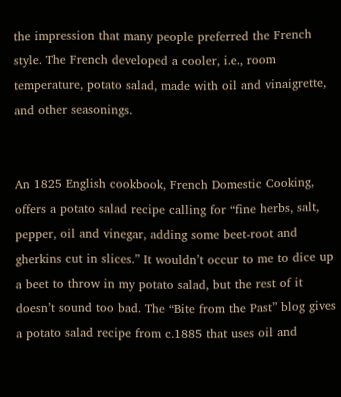the impression that many people preferred the French style. The French developed a cooler, i.e., room temperature, potato salad, made with oil and vinaigrette, and other seasonings.


An 1825 English cookbook, French Domestic Cooking, offers a potato salad recipe calling for “fine herbs, salt, pepper, oil and vinegar, adding some beet-root and gherkins cut in slices.” It wouldn’t occur to me to dice up a beet to throw in my potato salad, but the rest of it doesn’t sound too bad. The “Bite from the Past” blog gives a potato salad recipe from c.1885 that uses oil and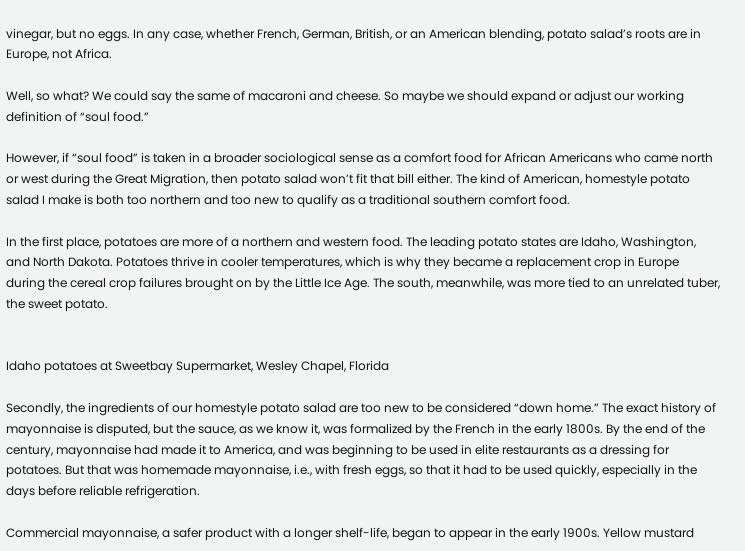vinegar, but no eggs. In any case, whether French, German, British, or an American blending, potato salad’s roots are in Europe, not Africa.

Well, so what? We could say the same of macaroni and cheese. So maybe we should expand or adjust our working definition of “soul food.”

However, if “soul food” is taken in a broader sociological sense as a comfort food for African Americans who came north or west during the Great Migration, then potato salad won’t fit that bill either. The kind of American, homestyle potato salad I make is both too northern and too new to qualify as a traditional southern comfort food.

In the first place, potatoes are more of a northern and western food. The leading potato states are Idaho, Washington, and North Dakota. Potatoes thrive in cooler temperatures, which is why they became a replacement crop in Europe during the cereal crop failures brought on by the Little Ice Age. The south, meanwhile, was more tied to an unrelated tuber, the sweet potato.


Idaho potatoes at Sweetbay Supermarket, Wesley Chapel, Florida

Secondly, the ingredients of our homestyle potato salad are too new to be considered “down home.” The exact history of mayonnaise is disputed, but the sauce, as we know it, was formalized by the French in the early 1800s. By the end of the century, mayonnaise had made it to America, and was beginning to be used in elite restaurants as a dressing for potatoes. But that was homemade mayonnaise, i.e., with fresh eggs, so that it had to be used quickly, especially in the days before reliable refrigeration.

Commercial mayonnaise, a safer product with a longer shelf-life, began to appear in the early 1900s. Yellow mustard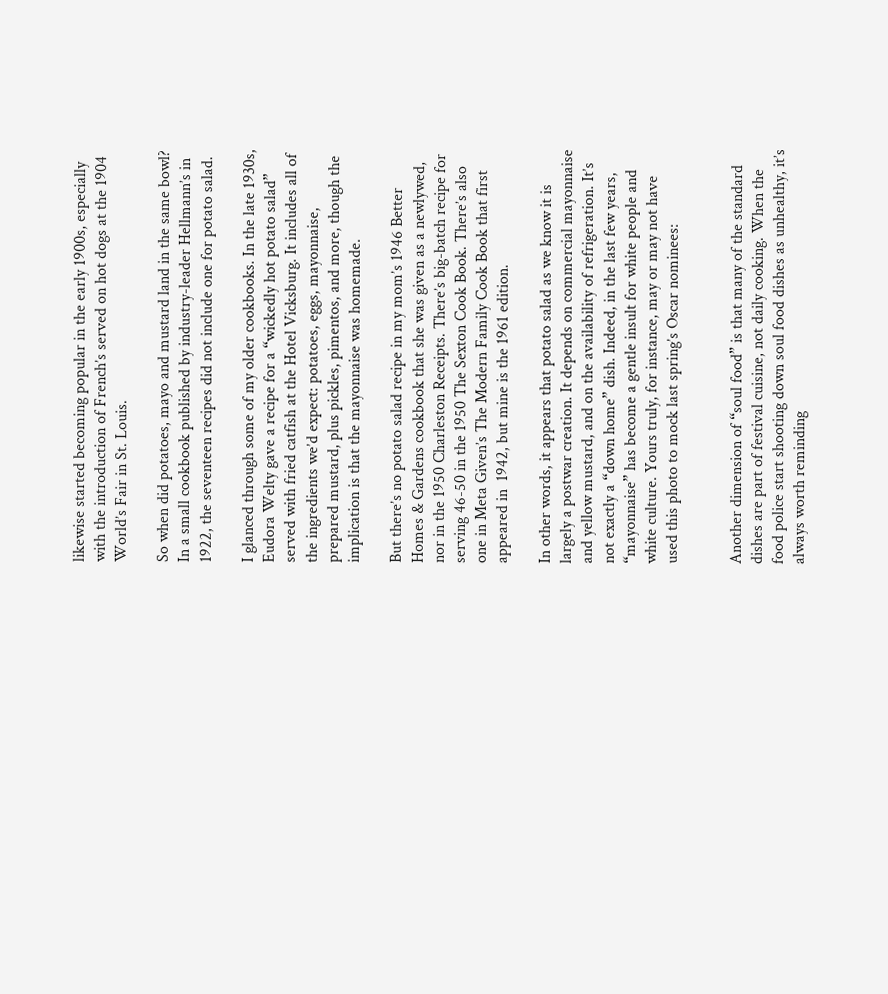likewise started becoming popular in the early 1900s, especially with the introduction of French’s served on hot dogs at the 1904 World’s Fair in St. Louis.

So when did potatoes, mayo and mustard land in the same bowl? In a small cookbook published by industry-leader Hellmann’s in 1922, the seventeen recipes did not include one for potato salad.

I glanced through some of my older cookbooks. In the late 1930s, Eudora Welty gave a recipe for a “wickedly hot potato salad” served with fried catfish at the Hotel Vicksburg. It includes all of the ingredients we’d expect: potatoes, eggs, mayonnaise, prepared mustard, plus pickles, pimentos, and more, though the implication is that the mayonnaise was homemade.

But there’s no potato salad recipe in my mom’s 1946 Better Homes & Gardens cookbook that she was given as a newlywed, nor in the 1950 Charleston Receipts. There’s big-batch recipe for serving 46-50 in the 1950 The Sexton Cook Book. There’s also one in Meta Given’s The Modern Family Cook Book that first appeared in  1942, but mine is the 1961 edition.

In other words, it appears that potato salad as we know it is largely a postwar creation. It depends on commercial mayonnaise and yellow mustard, and on the availability of refrigeration. It’s not exactly a “down home” dish. Indeed, in the last few years, “mayonnaise” has become a gentle insult for white people and white culture. Yours truly, for instance, may or may not have used this photo to mock last spring’s Oscar nominees:


Another dimension of “soul food” is that many of the standard dishes are part of festival cuisine, not daily cooking. When the food police start shooting down soul food dishes as unhealthy, it’s always worth reminding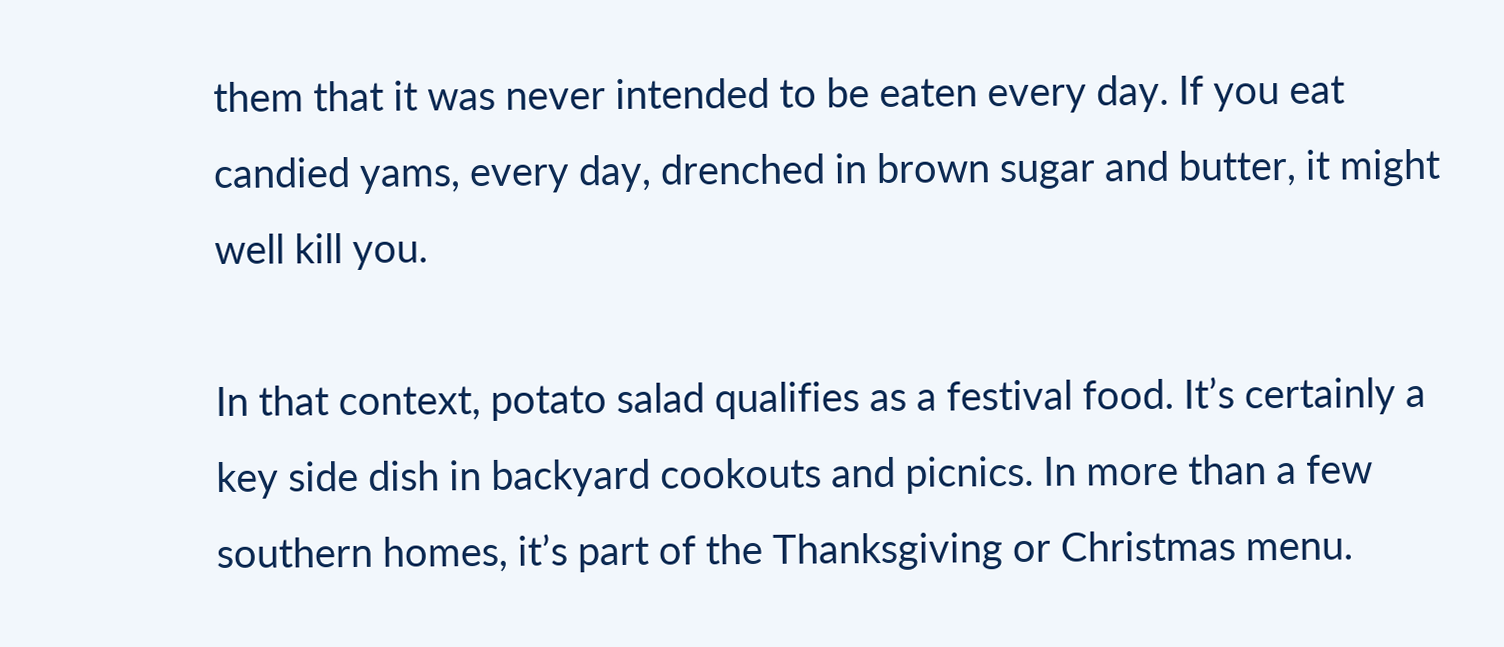them that it was never intended to be eaten every day. If you eat candied yams, every day, drenched in brown sugar and butter, it might well kill you.

In that context, potato salad qualifies as a festival food. It’s certainly a key side dish in backyard cookouts and picnics. In more than a few southern homes, it’s part of the Thanksgiving or Christmas menu.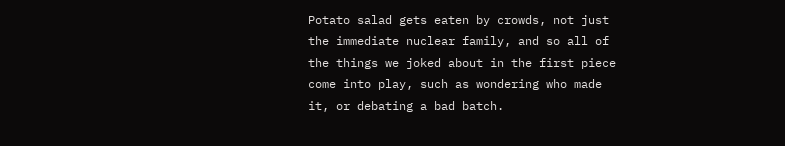Potato salad gets eaten by crowds, not just the immediate nuclear family, and so all of the things we joked about in the first piece come into play, such as wondering who made it, or debating a bad batch.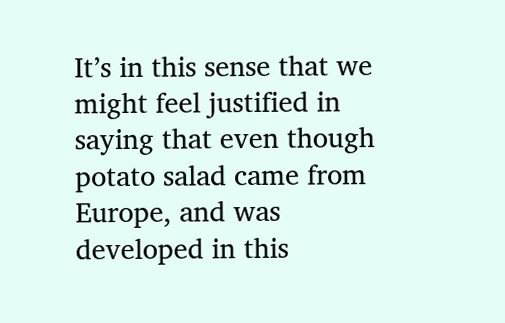It’s in this sense that we might feel justified in saying that even though potato salad came from Europe, and was developed in this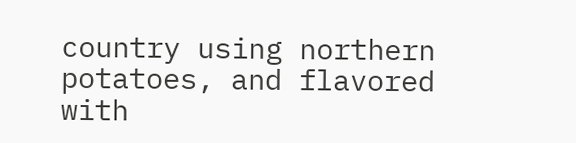country using northern potatoes, and flavored with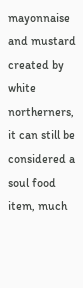mayonnaise and mustard created by white northerners, it can still be considered a soul food item, much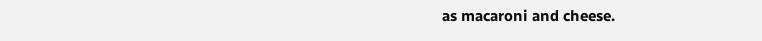as macaroni and cheese.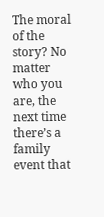The moral of the story? No matter who you are, the next time there’s a family event that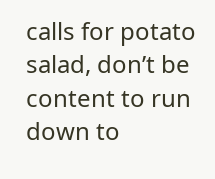calls for potato salad, don’t be content to run down to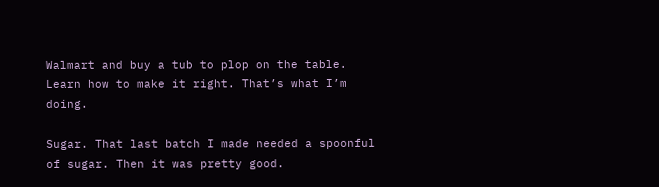Walmart and buy a tub to plop on the table. Learn how to make it right. That’s what I’m doing.

Sugar. That last batch I made needed a spoonful of sugar. Then it was pretty good.